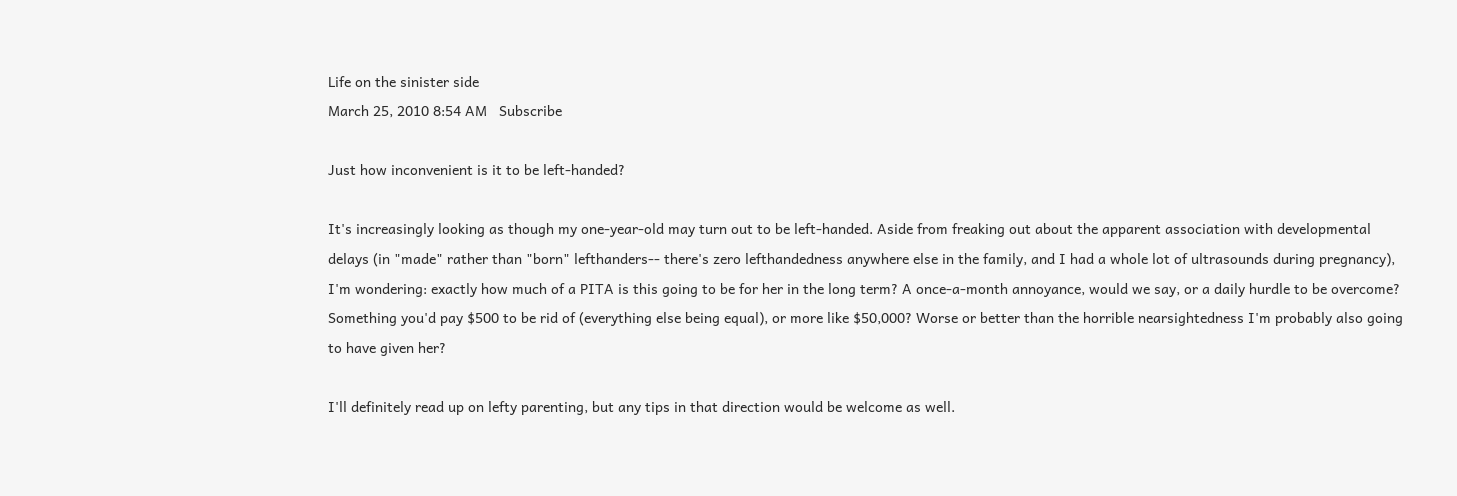Life on the sinister side
March 25, 2010 8:54 AM   Subscribe

Just how inconvenient is it to be left-handed?

It's increasingly looking as though my one-year-old may turn out to be left-handed. Aside from freaking out about the apparent association with developmental delays (in "made" rather than "born" lefthanders-- there's zero lefthandedness anywhere else in the family, and I had a whole lot of ultrasounds during pregnancy), I'm wondering: exactly how much of a PITA is this going to be for her in the long term? A once-a-month annoyance, would we say, or a daily hurdle to be overcome? Something you'd pay $500 to be rid of (everything else being equal), or more like $50,000? Worse or better than the horrible nearsightedness I'm probably also going to have given her?

I'll definitely read up on lefty parenting, but any tips in that direction would be welcome as well.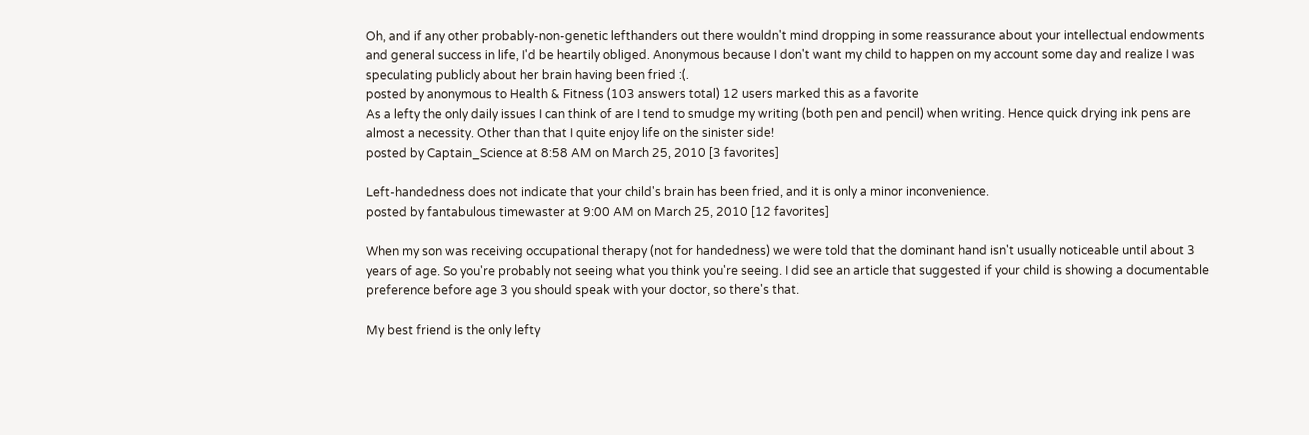Oh, and if any other probably-non-genetic lefthanders out there wouldn't mind dropping in some reassurance about your intellectual endowments and general success in life, I'd be heartily obliged. Anonymous because I don't want my child to happen on my account some day and realize I was speculating publicly about her brain having been fried :(.
posted by anonymous to Health & Fitness (103 answers total) 12 users marked this as a favorite
As a lefty the only daily issues I can think of are I tend to smudge my writing (both pen and pencil) when writing. Hence quick drying ink pens are almost a necessity. Other than that I quite enjoy life on the sinister side!
posted by Captain_Science at 8:58 AM on March 25, 2010 [3 favorites]

Left-handedness does not indicate that your child's brain has been fried, and it is only a minor inconvenience.
posted by fantabulous timewaster at 9:00 AM on March 25, 2010 [12 favorites]

When my son was receiving occupational therapy (not for handedness) we were told that the dominant hand isn't usually noticeable until about 3 years of age. So you're probably not seeing what you think you're seeing. I did see an article that suggested if your child is showing a documentable preference before age 3 you should speak with your doctor, so there's that.

My best friend is the only lefty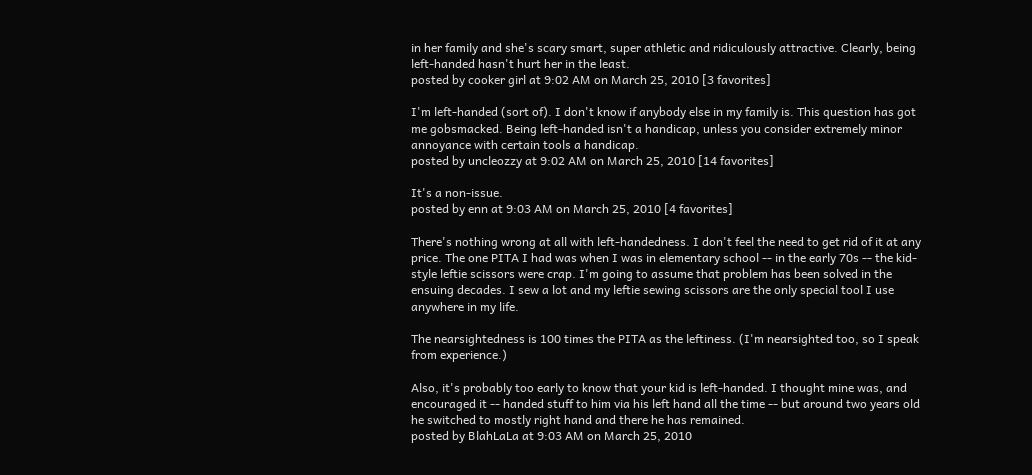in her family and she's scary smart, super athletic and ridiculously attractive. Clearly, being left-handed hasn't hurt her in the least.
posted by cooker girl at 9:02 AM on March 25, 2010 [3 favorites]

I'm left-handed (sort of). I don't know if anybody else in my family is. This question has got me gobsmacked. Being left-handed isn't a handicap, unless you consider extremely minor annoyance with certain tools a handicap.
posted by uncleozzy at 9:02 AM on March 25, 2010 [14 favorites]

It's a non-issue.
posted by enn at 9:03 AM on March 25, 2010 [4 favorites]

There's nothing wrong at all with left-handedness. I don't feel the need to get rid of it at any price. The one PITA I had was when I was in elementary school -- in the early 70s -- the kid-style leftie scissors were crap. I'm going to assume that problem has been solved in the ensuing decades. I sew a lot and my leftie sewing scissors are the only special tool I use anywhere in my life.

The nearsightedness is 100 times the PITA as the leftiness. (I'm nearsighted too, so I speak from experience.)

Also, it's probably too early to know that your kid is left-handed. I thought mine was, and encouraged it -- handed stuff to him via his left hand all the time -- but around two years old he switched to mostly right hand and there he has remained.
posted by BlahLaLa at 9:03 AM on March 25, 2010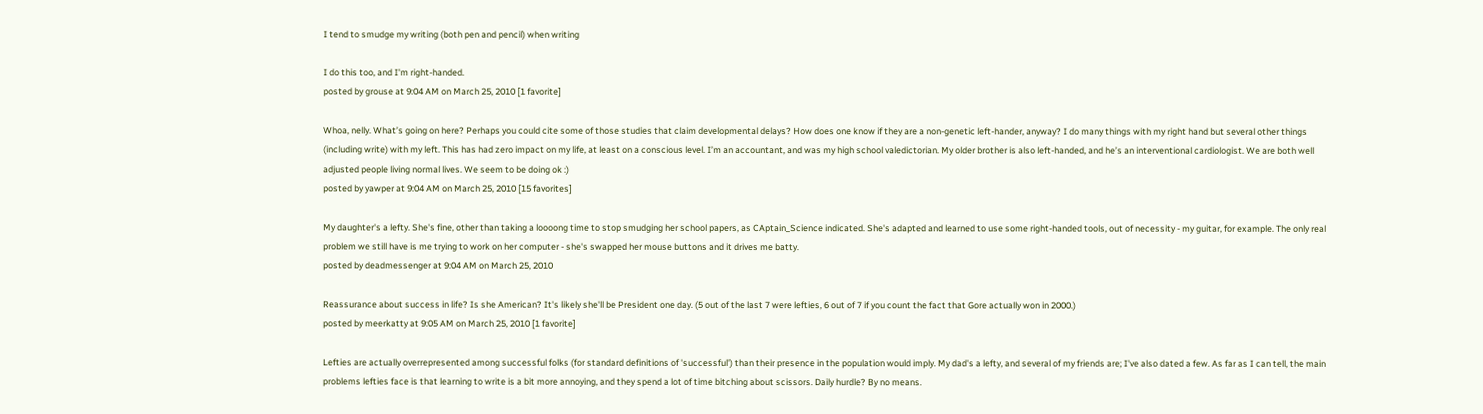I tend to smudge my writing (both pen and pencil) when writing

I do this too, and I'm right-handed.
posted by grouse at 9:04 AM on March 25, 2010 [1 favorite]

Whoa, nelly. What’s going on here? Perhaps you could cite some of those studies that claim developmental delays? How does one know if they are a non-genetic left-hander, anyway? I do many things with my right hand but several other things (including write) with my left. This has had zero impact on my life, at least on a conscious level. I’m an accountant, and was my high school valedictorian. My older brother is also left-handed, and he’s an interventional cardiologist. We are both well adjusted people living normal lives. We seem to be doing ok :)
posted by yawper at 9:04 AM on March 25, 2010 [15 favorites]

My daughter's a lefty. She's fine, other than taking a loooong time to stop smudging her school papers, as CAptain_Science indicated. She's adapted and learned to use some right-handed tools, out of necessity - my guitar, for example. The only real problem we still have is me trying to work on her computer - she's swapped her mouse buttons and it drives me batty.
posted by deadmessenger at 9:04 AM on March 25, 2010

Reassurance about success in life? Is she American? It's likely she'll be President one day. (5 out of the last 7 were lefties, 6 out of 7 if you count the fact that Gore actually won in 2000.)
posted by meerkatty at 9:05 AM on March 25, 2010 [1 favorite]

Lefties are actually overrepresented among successful folks (for standard definitions of 'successful') than their presence in the population would imply. My dad's a lefty, and several of my friends are; I've also dated a few. As far as I can tell, the main problems lefties face is that learning to write is a bit more annoying, and they spend a lot of time bitching about scissors. Daily hurdle? By no means.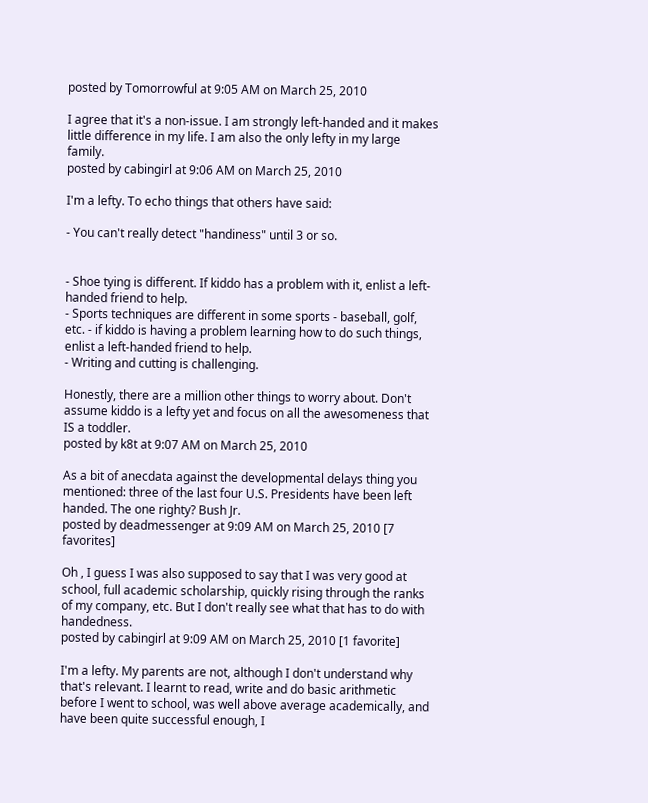posted by Tomorrowful at 9:05 AM on March 25, 2010

I agree that it's a non-issue. I am strongly left-handed and it makes little difference in my life. I am also the only lefty in my large family.
posted by cabingirl at 9:06 AM on March 25, 2010

I'm a lefty. To echo things that others have said:

- You can't really detect "handiness" until 3 or so.


- Shoe tying is different. If kiddo has a problem with it, enlist a left-handed friend to help.
- Sports techniques are different in some sports - baseball, golf, etc. - if kiddo is having a problem learning how to do such things, enlist a left-handed friend to help.
- Writing and cutting is challenging.

Honestly, there are a million other things to worry about. Don't assume kiddo is a lefty yet and focus on all the awesomeness that IS a toddler.
posted by k8t at 9:07 AM on March 25, 2010

As a bit of anecdata against the developmental delays thing you mentioned: three of the last four U.S. Presidents have been left handed. The one righty? Bush Jr.
posted by deadmessenger at 9:09 AM on March 25, 2010 [7 favorites]

Oh , I guess I was also supposed to say that I was very good at school, full academic scholarship, quickly rising through the ranks of my company, etc. But I don't really see what that has to do with handedness.
posted by cabingirl at 9:09 AM on March 25, 2010 [1 favorite]

I'm a lefty. My parents are not, although I don't understand why that's relevant. I learnt to read, write and do basic arithmetic before I went to school, was well above average academically, and have been quite successful enough, I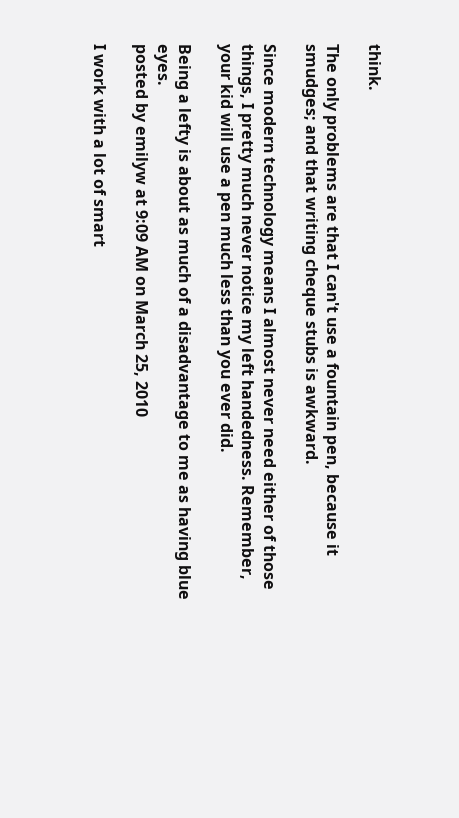think.

The only problems are that I can't use a fountain pen, because it smudges; and that writing cheque stubs is awkward.

Since modern technology means I almost never need either of those things, I pretty much never notice my left handedness. Remember, your kid will use a pen much less than you ever did.

Being a lefty is about as much of a disadvantage to me as having blue eyes.
posted by emilyw at 9:09 AM on March 25, 2010

I work with a lot of smart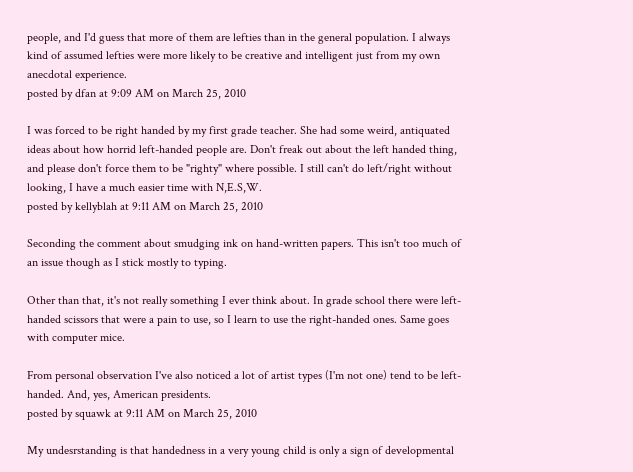people, and I'd guess that more of them are lefties than in the general population. I always kind of assumed lefties were more likely to be creative and intelligent just from my own anecdotal experience.
posted by dfan at 9:09 AM on March 25, 2010

I was forced to be right handed by my first grade teacher. She had some weird, antiquated ideas about how horrid left-handed people are. Don't freak out about the left handed thing, and please don't force them to be "righty" where possible. I still can't do left/right without looking, I have a much easier time with N,E.S,W.
posted by kellyblah at 9:11 AM on March 25, 2010

Seconding the comment about smudging ink on hand-written papers. This isn't too much of an issue though as I stick mostly to typing.

Other than that, it's not really something I ever think about. In grade school there were left-handed scissors that were a pain to use, so I learn to use the right-handed ones. Same goes with computer mice.

From personal observation I've also noticed a lot of artist types (I'm not one) tend to be left-handed. And, yes, American presidents.
posted by squawk at 9:11 AM on March 25, 2010

My undesrstanding is that handedness in a very young child is only a sign of developmental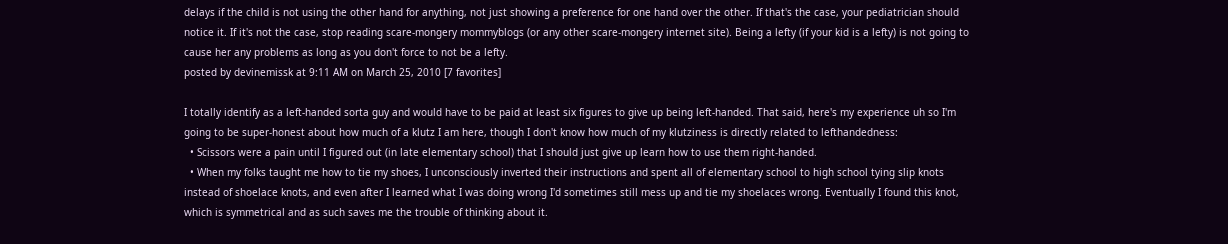delays if the child is not using the other hand for anything, not just showing a preference for one hand over the other. If that's the case, your pediatrician should notice it. If it's not the case, stop reading scare-mongery mommyblogs (or any other scare-mongery internet site). Being a lefty (if your kid is a lefty) is not going to cause her any problems as long as you don't force to not be a lefty.
posted by devinemissk at 9:11 AM on March 25, 2010 [7 favorites]

I totally identify as a left-handed sorta guy and would have to be paid at least six figures to give up being left-handed. That said, here's my experience uh so I'm going to be super-honest about how much of a klutz I am here, though I don't know how much of my klutziness is directly related to lefthandedness:
  • Scissors were a pain until I figured out (in late elementary school) that I should just give up learn how to use them right-handed.
  • When my folks taught me how to tie my shoes, I unconsciously inverted their instructions and spent all of elementary school to high school tying slip knots instead of shoelace knots, and even after I learned what I was doing wrong I'd sometimes still mess up and tie my shoelaces wrong. Eventually I found this knot, which is symmetrical and as such saves me the trouble of thinking about it.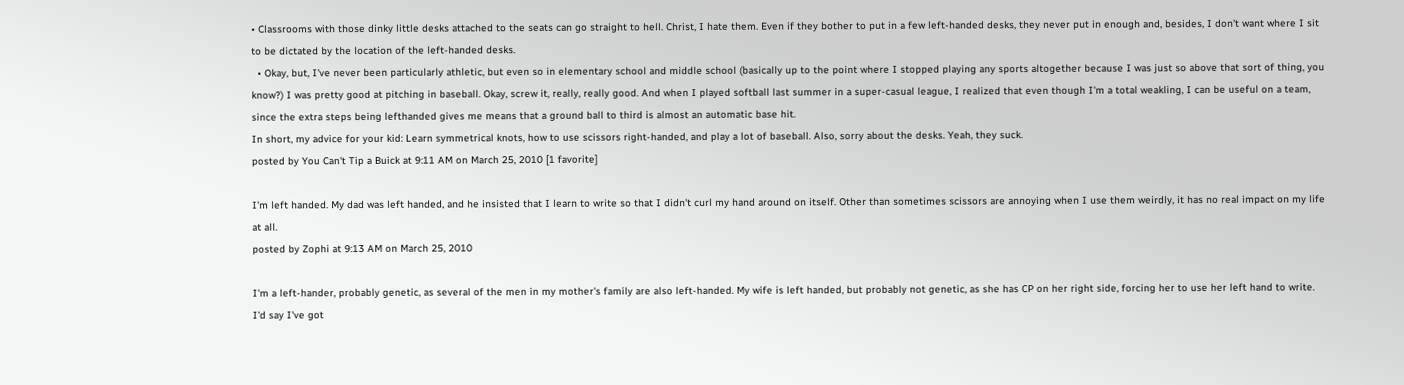• Classrooms with those dinky little desks attached to the seats can go straight to hell. Christ, I hate them. Even if they bother to put in a few left-handed desks, they never put in enough and, besides, I don't want where I sit to be dictated by the location of the left-handed desks.
  • Okay, but, I've never been particularly athletic, but even so in elementary school and middle school (basically up to the point where I stopped playing any sports altogether because I was just so above that sort of thing, you know?) I was pretty good at pitching in baseball. Okay, screw it, really, really good. And when I played softball last summer in a super-casual league, I realized that even though I'm a total weakling, I can be useful on a team, since the extra steps being lefthanded gives me means that a ground ball to third is almost an automatic base hit.
In short, my advice for your kid: Learn symmetrical knots, how to use scissors right-handed, and play a lot of baseball. Also, sorry about the desks. Yeah, they suck.
posted by You Can't Tip a Buick at 9:11 AM on March 25, 2010 [1 favorite]

I'm left handed. My dad was left handed, and he insisted that I learn to write so that I didn't curl my hand around on itself. Other than sometimes scissors are annoying when I use them weirdly, it has no real impact on my life at all.
posted by Zophi at 9:13 AM on March 25, 2010

I'm a left-hander, probably genetic, as several of the men in my mother's family are also left-handed. My wife is left handed, but probably not genetic, as she has CP on her right side, forcing her to use her left hand to write. I'd say I've got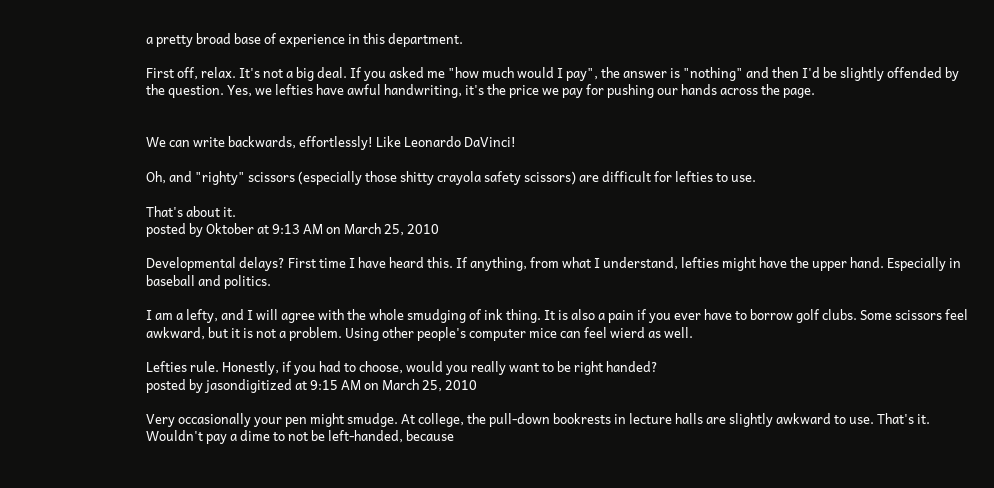a pretty broad base of experience in this department.

First off, relax. It's not a big deal. If you asked me "how much would I pay", the answer is "nothing" and then I'd be slightly offended by the question. Yes, we lefties have awful handwriting, it's the price we pay for pushing our hands across the page.


We can write backwards, effortlessly! Like Leonardo DaVinci!

Oh, and "righty" scissors (especially those shitty crayola safety scissors) are difficult for lefties to use.

That's about it.
posted by Oktober at 9:13 AM on March 25, 2010

Developmental delays? First time I have heard this. If anything, from what I understand, lefties might have the upper hand. Especially in baseball and politics.

I am a lefty, and I will agree with the whole smudging of ink thing. It is also a pain if you ever have to borrow golf clubs. Some scissors feel awkward, but it is not a problem. Using other people's computer mice can feel wierd as well.

Lefties rule. Honestly, if you had to choose, would you really want to be right handed?
posted by jasondigitized at 9:15 AM on March 25, 2010

Very occasionally your pen might smudge. At college, the pull-down bookrests in lecture halls are slightly awkward to use. That's it. Wouldn't pay a dime to not be left-handed, because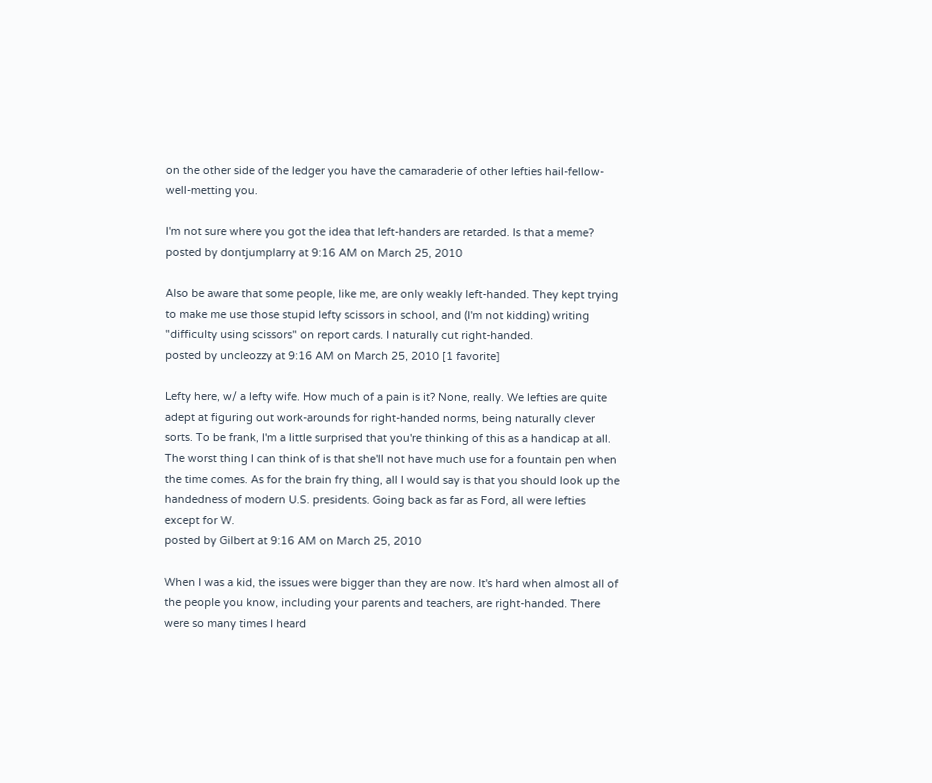on the other side of the ledger you have the camaraderie of other lefties hail-fellow-well-metting you.

I'm not sure where you got the idea that left-handers are retarded. Is that a meme?
posted by dontjumplarry at 9:16 AM on March 25, 2010

Also be aware that some people, like me, are only weakly left-handed. They kept trying to make me use those stupid lefty scissors in school, and (I'm not kidding) writing "difficulty using scissors" on report cards. I naturally cut right-handed.
posted by uncleozzy at 9:16 AM on March 25, 2010 [1 favorite]

Lefty here, w/ a lefty wife. How much of a pain is it? None, really. We lefties are quite adept at figuring out work-arounds for right-handed norms, being naturally clever sorts. To be frank, I'm a little surprised that you're thinking of this as a handicap at all. The worst thing I can think of is that she'll not have much use for a fountain pen when the time comes. As for the brain fry thing, all I would say is that you should look up the handedness of modern U.S. presidents. Going back as far as Ford, all were lefties except for W.
posted by Gilbert at 9:16 AM on March 25, 2010

When I was a kid, the issues were bigger than they are now. It's hard when almost all of the people you know, including your parents and teachers, are right-handed. There were so many times I heard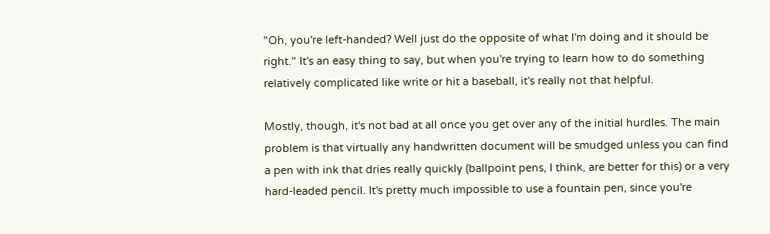"Oh, you're left-handed? Well just do the opposite of what I'm doing and it should be right." It's an easy thing to say, but when you're trying to learn how to do something relatively complicated like write or hit a baseball, it's really not that helpful.

Mostly, though, it's not bad at all once you get over any of the initial hurdles. The main problem is that virtually any handwritten document will be smudged unless you can find a pen with ink that dries really quickly (ballpoint pens, I think, are better for this) or a very hard-leaded pencil. It's pretty much impossible to use a fountain pen, since you're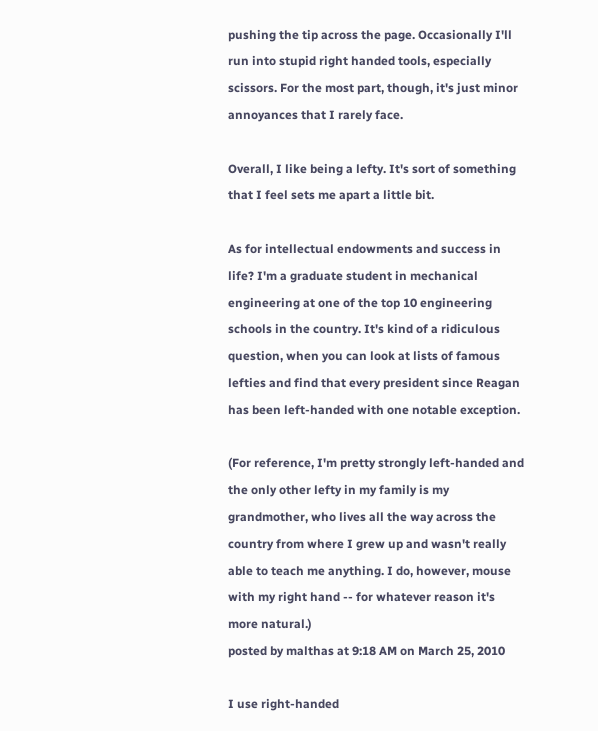pushing the tip across the page. Occasionally I'll run into stupid right handed tools, especially scissors. For the most part, though, it's just minor annoyances that I rarely face.

Overall, I like being a lefty. It's sort of something that I feel sets me apart a little bit.

As for intellectual endowments and success in life? I'm a graduate student in mechanical engineering at one of the top 10 engineering schools in the country. It's kind of a ridiculous question, when you can look at lists of famous lefties and find that every president since Reagan has been left-handed with one notable exception.

(For reference, I'm pretty strongly left-handed and the only other lefty in my family is my grandmother, who lives all the way across the country from where I grew up and wasn't really able to teach me anything. I do, however, mouse with my right hand -- for whatever reason it's more natural.)
posted by malthas at 9:18 AM on March 25, 2010

I use right-handed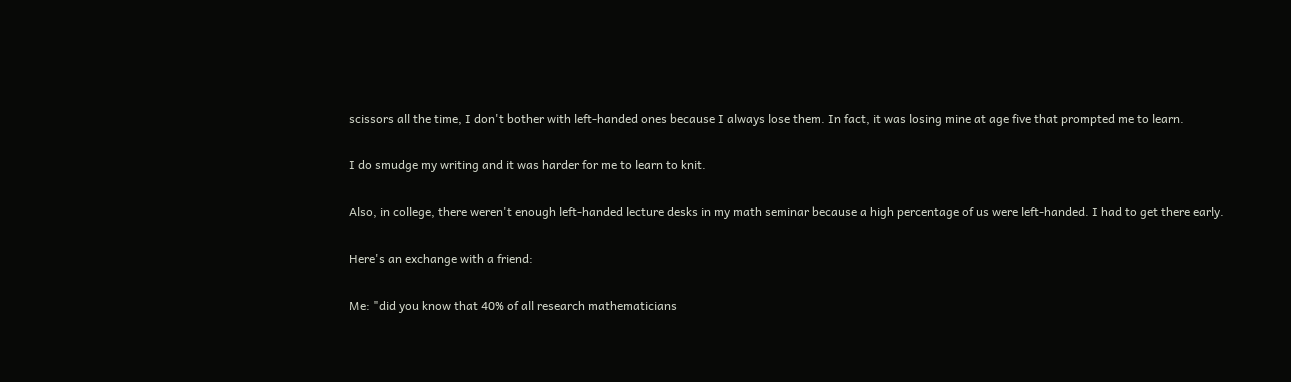scissors all the time, I don't bother with left-handed ones because I always lose them. In fact, it was losing mine at age five that prompted me to learn.

I do smudge my writing and it was harder for me to learn to knit.

Also, in college, there weren't enough left-handed lecture desks in my math seminar because a high percentage of us were left-handed. I had to get there early.

Here's an exchange with a friend:

Me: "did you know that 40% of all research mathematicians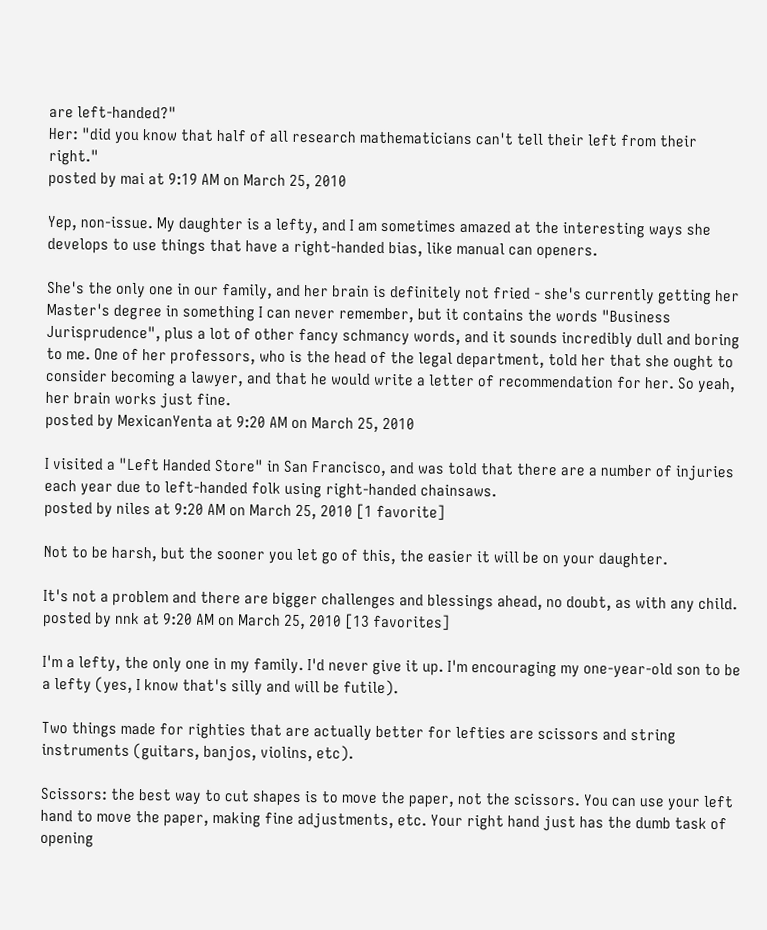are left-handed?"
Her: "did you know that half of all research mathematicians can't tell their left from their right."
posted by mai at 9:19 AM on March 25, 2010

Yep, non-issue. My daughter is a lefty, and I am sometimes amazed at the interesting ways she develops to use things that have a right-handed bias, like manual can openers.

She's the only one in our family, and her brain is definitely not fried - she's currently getting her Master's degree in something I can never remember, but it contains the words "Business Jurisprudence", plus a lot of other fancy schmancy words, and it sounds incredibly dull and boring to me. One of her professors, who is the head of the legal department, told her that she ought to consider becoming a lawyer, and that he would write a letter of recommendation for her. So yeah, her brain works just fine.
posted by MexicanYenta at 9:20 AM on March 25, 2010

I visited a "Left Handed Store" in San Francisco, and was told that there are a number of injuries each year due to left-handed folk using right-handed chainsaws.
posted by niles at 9:20 AM on March 25, 2010 [1 favorite]

Not to be harsh, but the sooner you let go of this, the easier it will be on your daughter.

It's not a problem and there are bigger challenges and blessings ahead, no doubt, as with any child.
posted by nnk at 9:20 AM on March 25, 2010 [13 favorites]

I'm a lefty, the only one in my family. I'd never give it up. I'm encouraging my one-year-old son to be a lefty (yes, I know that's silly and will be futile).

Two things made for righties that are actually better for lefties are scissors and string instruments (guitars, banjos, violins, etc).

Scissors: the best way to cut shapes is to move the paper, not the scissors. You can use your left hand to move the paper, making fine adjustments, etc. Your right hand just has the dumb task of opening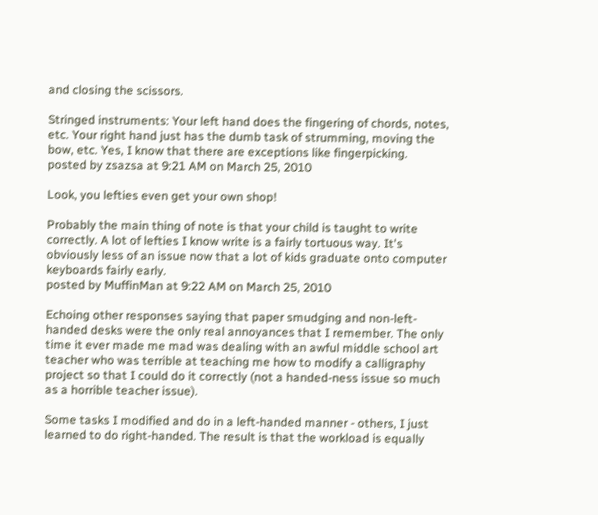and closing the scissors.

Stringed instruments: Your left hand does the fingering of chords, notes, etc. Your right hand just has the dumb task of strumming, moving the bow, etc. Yes, I know that there are exceptions like fingerpicking.
posted by zsazsa at 9:21 AM on March 25, 2010

Look, you lefties even get your own shop!

Probably the main thing of note is that your child is taught to write correctly. A lot of lefties I know write is a fairly tortuous way. It's obviously less of an issue now that a lot of kids graduate onto computer keyboards fairly early.
posted by MuffinMan at 9:22 AM on March 25, 2010

Echoing other responses saying that paper smudging and non-left-handed desks were the only real annoyances that I remember. The only time it ever made me mad was dealing with an awful middle school art teacher who was terrible at teaching me how to modify a calligraphy project so that I could do it correctly (not a handed-ness issue so much as a horrible teacher issue).

Some tasks I modified and do in a left-handed manner - others, I just learned to do right-handed. The result is that the workload is equally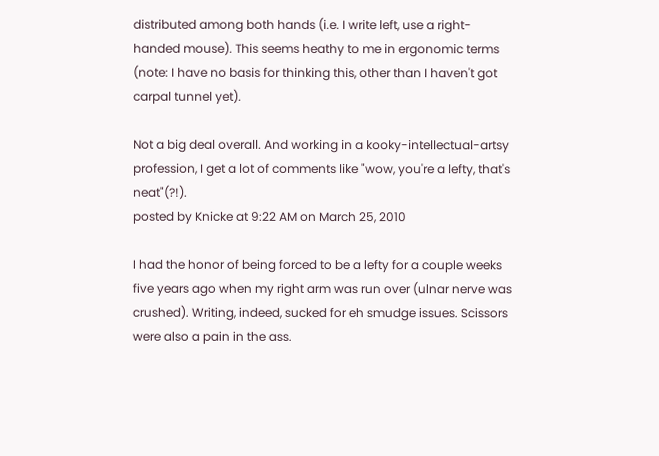distributed among both hands (i.e. I write left, use a right-handed mouse). This seems heathy to me in ergonomic terms (note: I have no basis for thinking this, other than I haven't got carpal tunnel yet).

Not a big deal overall. And working in a kooky-intellectual-artsy profession, I get a lot of comments like "wow, you're a lefty, that's neat"(?!).
posted by Knicke at 9:22 AM on March 25, 2010

I had the honor of being forced to be a lefty for a couple weeks five years ago when my right arm was run over (ulnar nerve was crushed). Writing, indeed, sucked for eh smudge issues. Scissors were also a pain in the ass.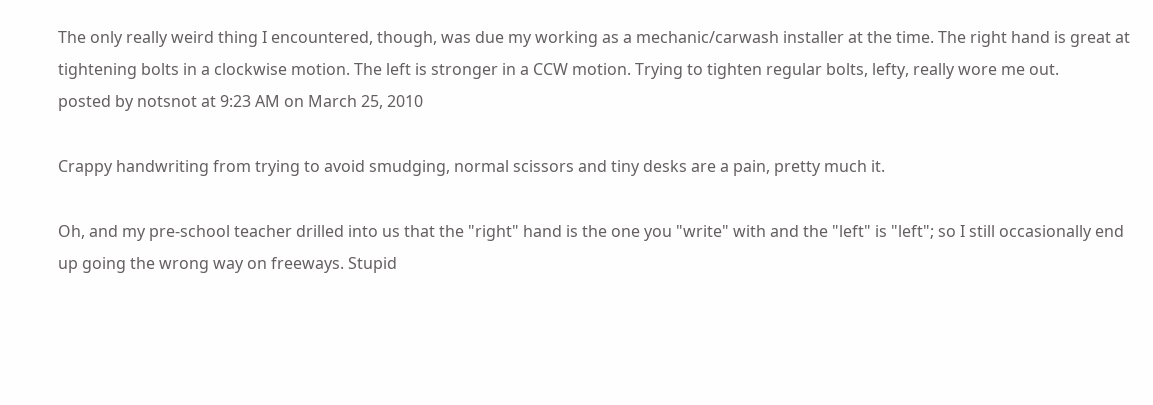The only really weird thing I encountered, though, was due my working as a mechanic/carwash installer at the time. The right hand is great at tightening bolts in a clockwise motion. The left is stronger in a CCW motion. Trying to tighten regular bolts, lefty, really wore me out.
posted by notsnot at 9:23 AM on March 25, 2010

Crappy handwriting from trying to avoid smudging, normal scissors and tiny desks are a pain, pretty much it.

Oh, and my pre-school teacher drilled into us that the "right" hand is the one you "write" with and the "left" is "left"; so I still occasionally end up going the wrong way on freeways. Stupid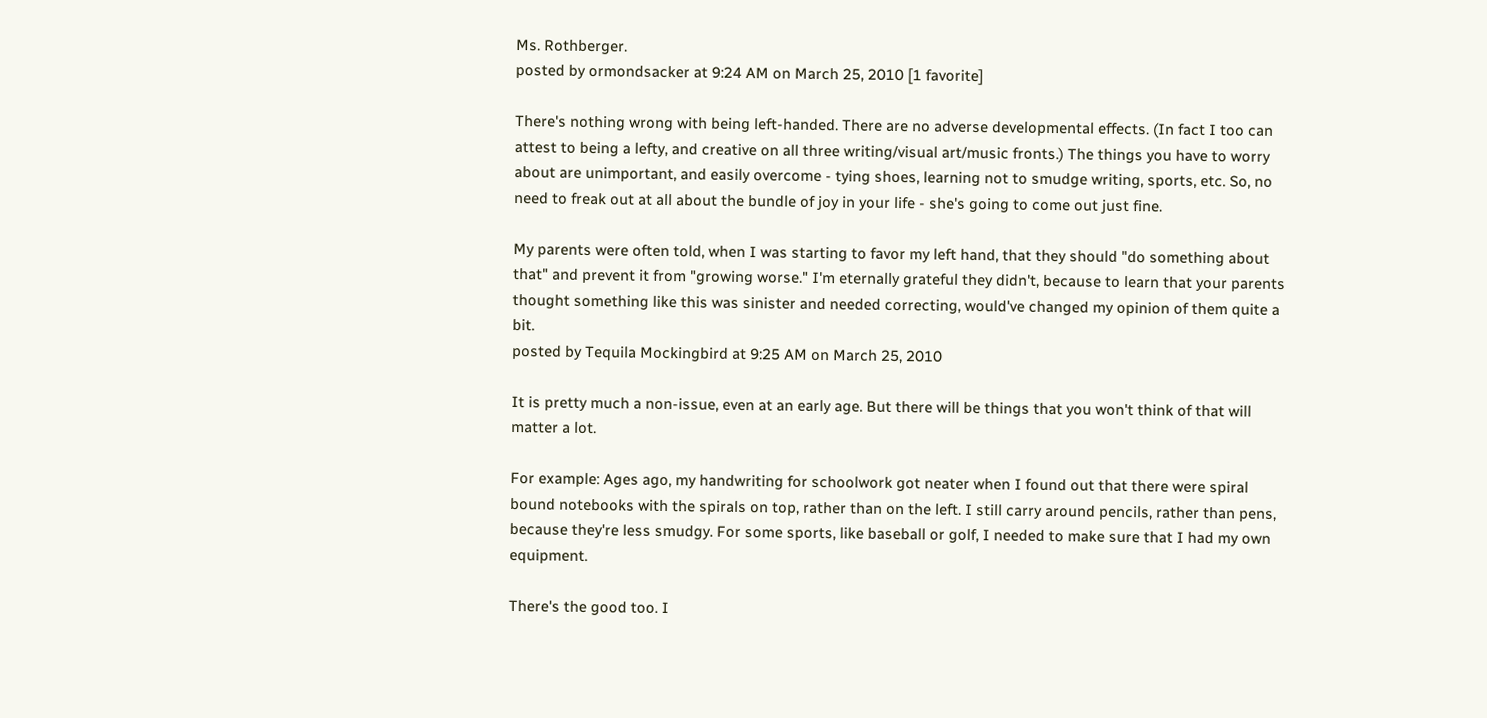Ms. Rothberger.
posted by ormondsacker at 9:24 AM on March 25, 2010 [1 favorite]

There's nothing wrong with being left-handed. There are no adverse developmental effects. (In fact I too can attest to being a lefty, and creative on all three writing/visual art/music fronts.) The things you have to worry about are unimportant, and easily overcome - tying shoes, learning not to smudge writing, sports, etc. So, no need to freak out at all about the bundle of joy in your life - she's going to come out just fine.

My parents were often told, when I was starting to favor my left hand, that they should "do something about that" and prevent it from "growing worse." I'm eternally grateful they didn't, because to learn that your parents thought something like this was sinister and needed correcting, would've changed my opinion of them quite a bit.
posted by Tequila Mockingbird at 9:25 AM on March 25, 2010

It is pretty much a non-issue, even at an early age. But there will be things that you won't think of that will matter a lot.

For example: Ages ago, my handwriting for schoolwork got neater when I found out that there were spiral bound notebooks with the spirals on top, rather than on the left. I still carry around pencils, rather than pens, because they're less smudgy. For some sports, like baseball or golf, I needed to make sure that I had my own equipment.

There's the good too. I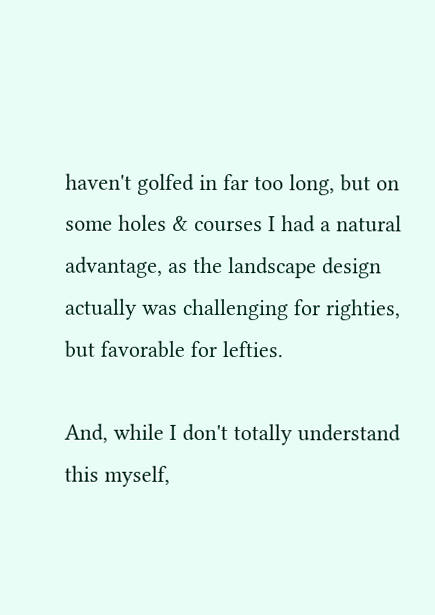haven't golfed in far too long, but on some holes & courses I had a natural advantage, as the landscape design actually was challenging for righties, but favorable for lefties.

And, while I don't totally understand this myself,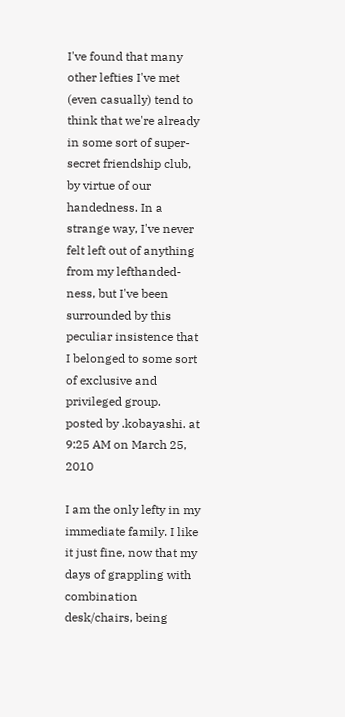I've found that many other lefties I've met (even casually) tend to think that we're already in some sort of super-secret friendship club, by virtue of our handedness. In a strange way, I've never felt left out of anything from my lefthanded-ness, but I've been surrounded by this peculiar insistence that I belonged to some sort of exclusive and privileged group.
posted by .kobayashi. at 9:25 AM on March 25, 2010

I am the only lefty in my immediate family. I like it just fine, now that my days of grappling with combination desk/chairs, being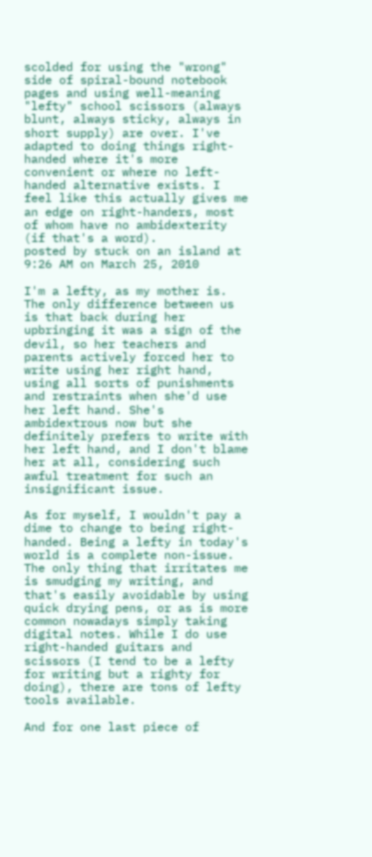scolded for using the "wrong" side of spiral-bound notebook pages and using well-meaning "lefty" school scissors (always blunt, always sticky, always in short supply) are over. I've adapted to doing things right-handed where it's more convenient or where no left-handed alternative exists. I feel like this actually gives me an edge on right-handers, most of whom have no ambidexterity (if that's a word).
posted by stuck on an island at 9:26 AM on March 25, 2010

I'm a lefty, as my mother is. The only difference between us is that back during her upbringing it was a sign of the devil, so her teachers and parents actively forced her to write using her right hand, using all sorts of punishments and restraints when she'd use her left hand. She's ambidextrous now but she definitely prefers to write with her left hand, and I don't blame her at all, considering such awful treatment for such an insignificant issue.

As for myself, I wouldn't pay a dime to change to being right-handed. Being a lefty in today's world is a complete non-issue. The only thing that irritates me is smudging my writing, and that's easily avoidable by using quick drying pens, or as is more common nowadays simply taking digital notes. While I do use right-handed guitars and scissors (I tend to be a lefty for writing but a righty for doing), there are tons of lefty tools available.

And for one last piece of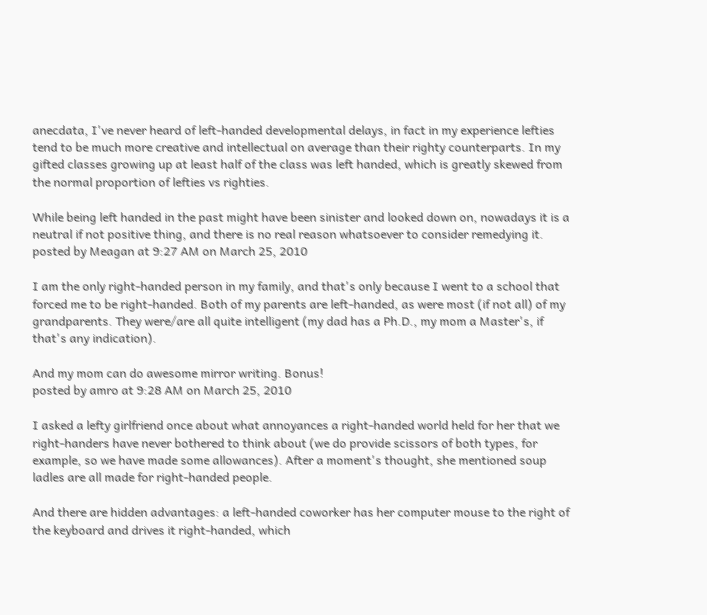anecdata, I've never heard of left-handed developmental delays, in fact in my experience lefties tend to be much more creative and intellectual on average than their righty counterparts. In my gifted classes growing up at least half of the class was left handed, which is greatly skewed from the normal proportion of lefties vs righties.

While being left handed in the past might have been sinister and looked down on, nowadays it is a neutral if not positive thing, and there is no real reason whatsoever to consider remedying it.
posted by Meagan at 9:27 AM on March 25, 2010

I am the only right-handed person in my family, and that's only because I went to a school that forced me to be right-handed. Both of my parents are left-handed, as were most (if not all) of my grandparents. They were/are all quite intelligent (my dad has a Ph.D., my mom a Master's, if that's any indication).

And my mom can do awesome mirror writing. Bonus!
posted by amro at 9:28 AM on March 25, 2010

I asked a lefty girlfriend once about what annoyances a right-handed world held for her that we right-handers have never bothered to think about (we do provide scissors of both types, for example, so we have made some allowances). After a moment's thought, she mentioned soup ladles are all made for right-handed people.

And there are hidden advantages: a left-handed coworker has her computer mouse to the right of the keyboard and drives it right-handed, which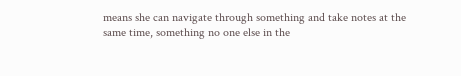means she can navigate through something and take notes at the same time, something no one else in the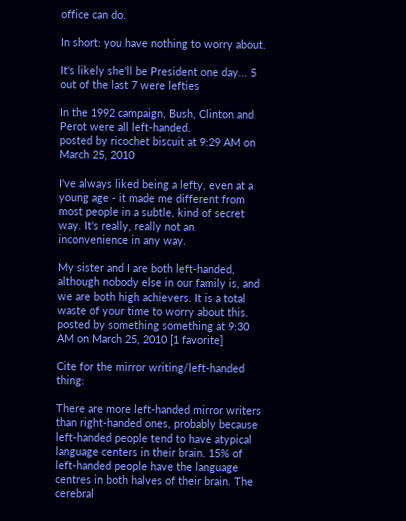office can do.

In short: you have nothing to worry about.

It's likely she'll be President one day... 5 out of the last 7 were lefties

In the 1992 campaign, Bush, Clinton and Perot were all left-handed.
posted by ricochet biscuit at 9:29 AM on March 25, 2010

I've always liked being a lefty, even at a young age - it made me different from most people in a subtle, kind of secret way. It's really, really not an inconvenience in any way.

My sister and I are both left-handed, although nobody else in our family is, and we are both high achievers. It is a total waste of your time to worry about this.
posted by something something at 9:30 AM on March 25, 2010 [1 favorite]

Cite for the mirror writing/left-handed thing:

There are more left-handed mirror writers than right-handed ones, probably because left-handed people tend to have atypical language centers in their brain. 15% of left-handed people have the language centres in both halves of their brain. The cerebral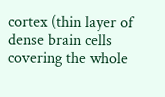cortex (thin layer of dense brain cells covering the whole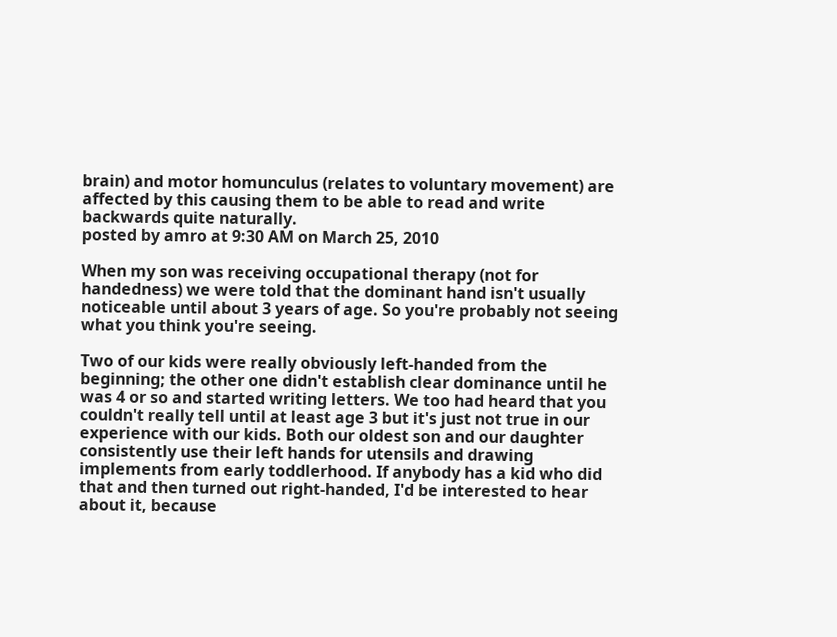brain) and motor homunculus (relates to voluntary movement) are affected by this causing them to be able to read and write backwards quite naturally.
posted by amro at 9:30 AM on March 25, 2010

When my son was receiving occupational therapy (not for handedness) we were told that the dominant hand isn't usually noticeable until about 3 years of age. So you're probably not seeing what you think you're seeing.

Two of our kids were really obviously left-handed from the beginning; the other one didn't establish clear dominance until he was 4 or so and started writing letters. We too had heard that you couldn't really tell until at least age 3 but it's just not true in our experience with our kids. Both our oldest son and our daughter consistently use their left hands for utensils and drawing implements from early toddlerhood. If anybody has a kid who did that and then turned out right-handed, I'd be interested to hear about it, because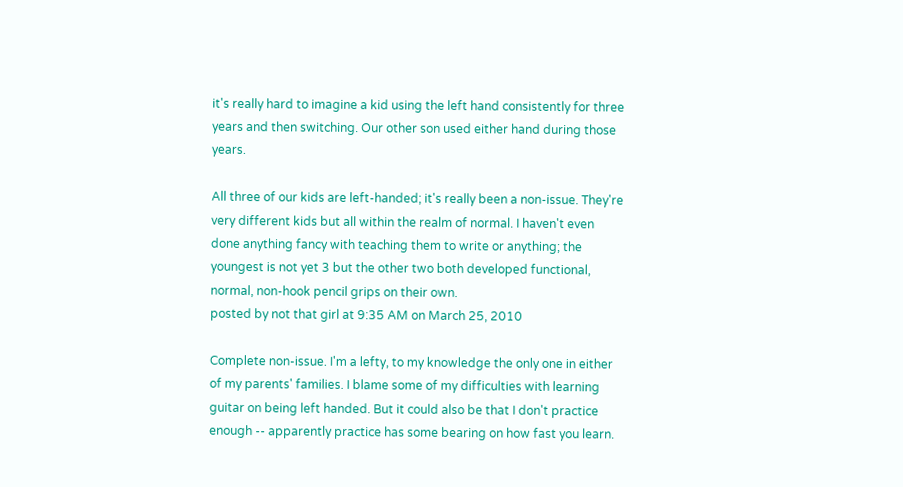it's really hard to imagine a kid using the left hand consistently for three years and then switching. Our other son used either hand during those years.

All three of our kids are left-handed; it's really been a non-issue. They're very different kids but all within the realm of normal. I haven't even done anything fancy with teaching them to write or anything; the youngest is not yet 3 but the other two both developed functional, normal, non-hook pencil grips on their own.
posted by not that girl at 9:35 AM on March 25, 2010

Complete non-issue. I'm a lefty, to my knowledge the only one in either of my parents' families. I blame some of my difficulties with learning guitar on being left handed. But it could also be that I don't practice enough -- apparently practice has some bearing on how fast you learn.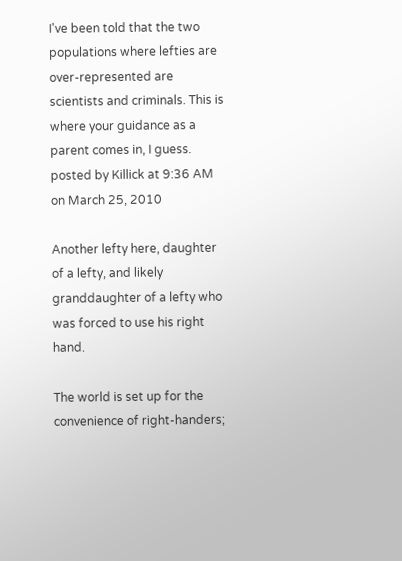I've been told that the two populations where lefties are over-represented are scientists and criminals. This is where your guidance as a parent comes in, I guess.
posted by Killick at 9:36 AM on March 25, 2010

Another lefty here, daughter of a lefty, and likely granddaughter of a lefty who was forced to use his right hand.

The world is set up for the convenience of right-handers;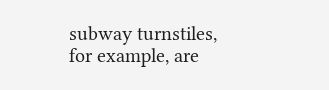subway turnstiles, for example, are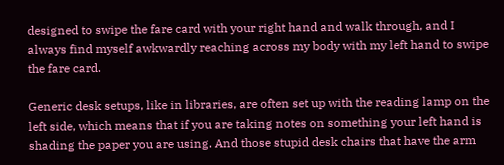designed to swipe the fare card with your right hand and walk through, and I always find myself awkwardly reaching across my body with my left hand to swipe the fare card.

Generic desk setups, like in libraries, are often set up with the reading lamp on the left side, which means that if you are taking notes on something your left hand is shading the paper you are using. And those stupid desk chairs that have the arm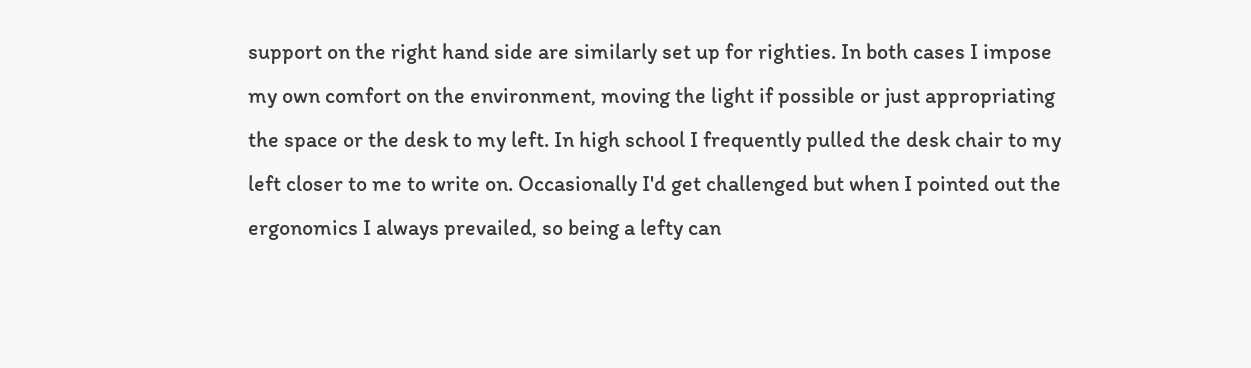support on the right hand side are similarly set up for righties. In both cases I impose my own comfort on the environment, moving the light if possible or just appropriating the space or the desk to my left. In high school I frequently pulled the desk chair to my left closer to me to write on. Occasionally I'd get challenged but when I pointed out the ergonomics I always prevailed, so being a lefty can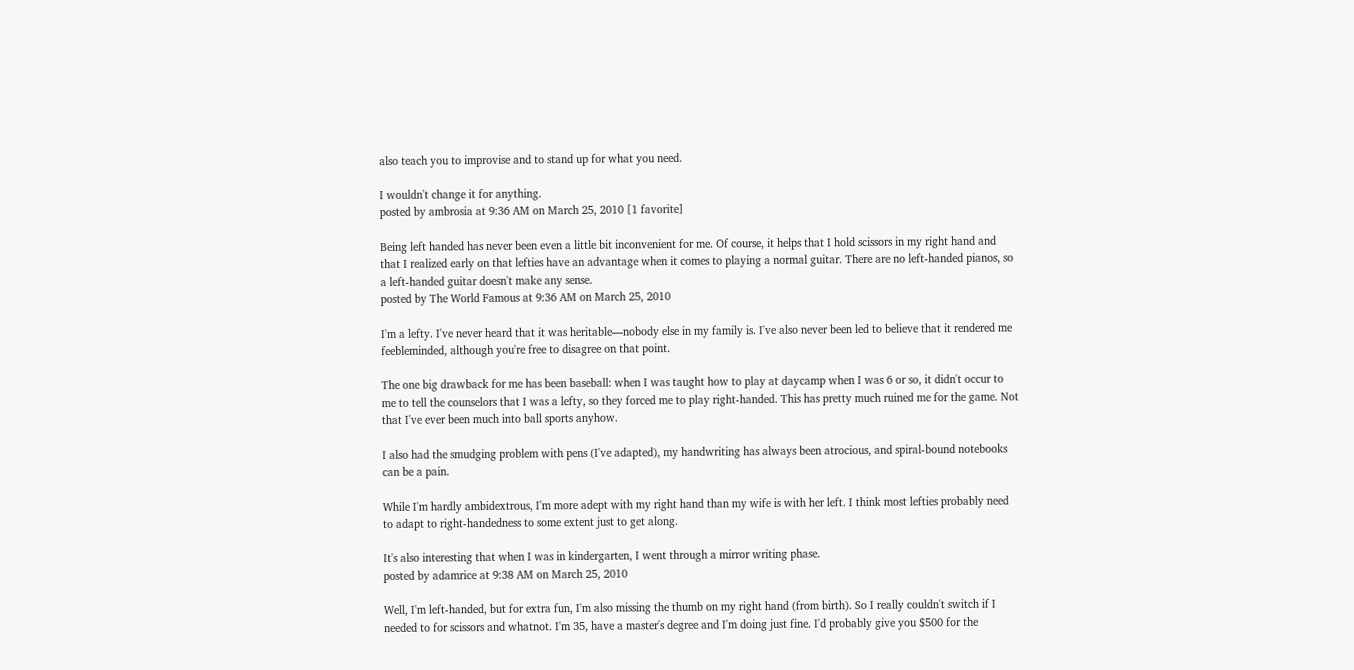also teach you to improvise and to stand up for what you need.

I wouldn't change it for anything.
posted by ambrosia at 9:36 AM on March 25, 2010 [1 favorite]

Being left handed has never been even a little bit inconvenient for me. Of course, it helps that I hold scissors in my right hand and that I realized early on that lefties have an advantage when it comes to playing a normal guitar. There are no left-handed pianos, so a left-handed guitar doesn't make any sense.
posted by The World Famous at 9:36 AM on March 25, 2010

I'm a lefty. I've never heard that it was heritable—nobody else in my family is. I've also never been led to believe that it rendered me feebleminded, although you're free to disagree on that point.

The one big drawback for me has been baseball: when I was taught how to play at daycamp when I was 6 or so, it didn't occur to me to tell the counselors that I was a lefty, so they forced me to play right-handed. This has pretty much ruined me for the game. Not that I've ever been much into ball sports anyhow.

I also had the smudging problem with pens (I've adapted), my handwriting has always been atrocious, and spiral-bound notebooks can be a pain.

While I'm hardly ambidextrous, I'm more adept with my right hand than my wife is with her left. I think most lefties probably need to adapt to right-handedness to some extent just to get along.

It's also interesting that when I was in kindergarten, I went through a mirror writing phase.
posted by adamrice at 9:38 AM on March 25, 2010

Well, I'm left-handed, but for extra fun, I'm also missing the thumb on my right hand (from birth). So I really couldn't switch if I needed to for scissors and whatnot. I'm 35, have a master's degree and I'm doing just fine. I'd probably give you $500 for the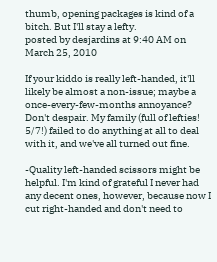thumb, opening packages is kind of a bitch. But I'll stay a lefty.
posted by desjardins at 9:40 AM on March 25, 2010

If your kiddo is really left-handed, it'll likely be almost a non-issue; maybe a once-every-few-months annoyance? Don't despair. My family (full of lefties! 5/7!) failed to do anything at all to deal with it, and we've all turned out fine.

-Quality left-handed scissors might be helpful. I'm kind of grateful I never had any decent ones, however, because now I cut right-handed and don't need to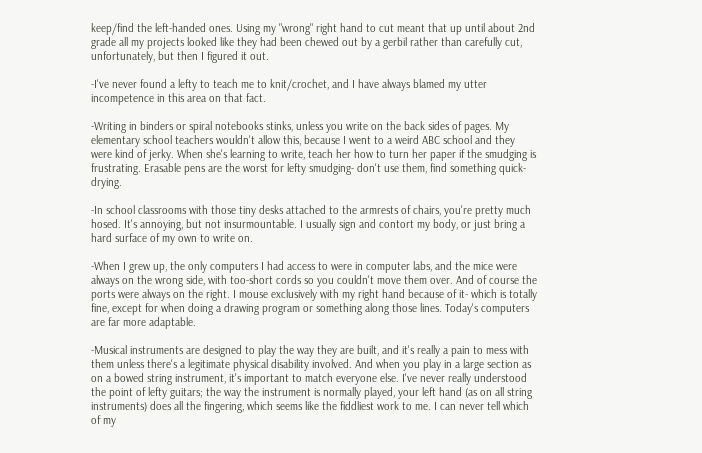keep/find the left-handed ones. Using my "wrong" right hand to cut meant that up until about 2nd grade all my projects looked like they had been chewed out by a gerbil rather than carefully cut, unfortunately, but then I figured it out.

-I've never found a lefty to teach me to knit/crochet, and I have always blamed my utter incompetence in this area on that fact.

-Writing in binders or spiral notebooks stinks, unless you write on the back sides of pages. My elementary school teachers wouldn't allow this, because I went to a weird ABC school and they were kind of jerky. When she's learning to write, teach her how to turn her paper if the smudging is frustrating. Erasable pens are the worst for lefty smudging- don't use them, find something quick-drying.

-In school classrooms with those tiny desks attached to the armrests of chairs, you're pretty much hosed. It's annoying, but not insurmountable. I usually sign and contort my body, or just bring a hard surface of my own to write on.

-When I grew up, the only computers I had access to were in computer labs, and the mice were always on the wrong side, with too-short cords so you couldn't move them over. And of course the ports were always on the right. I mouse exclusively with my right hand because of it- which is totally fine, except for when doing a drawing program or something along those lines. Today's computers are far more adaptable.

-Musical instruments are designed to play the way they are built, and it's really a pain to mess with them unless there's a legitimate physical disability involved. And when you play in a large section as on a bowed string instrument, it's important to match everyone else. I've never really understood the point of lefty guitars; the way the instrument is normally played, your left hand (as on all string instruments) does all the fingering, which seems like the fiddliest work to me. I can never tell which of my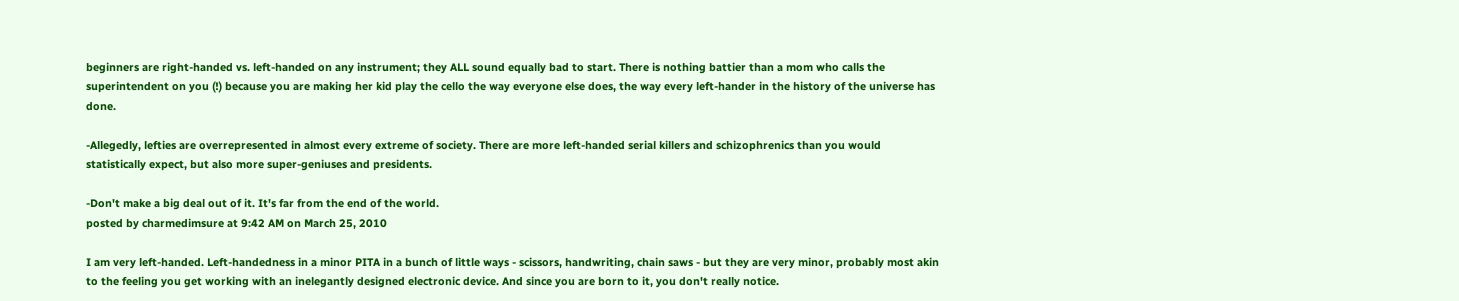beginners are right-handed vs. left-handed on any instrument; they ALL sound equally bad to start. There is nothing battier than a mom who calls the superintendent on you (!) because you are making her kid play the cello the way everyone else does, the way every left-hander in the history of the universe has done.

-Allegedly, lefties are overrepresented in almost every extreme of society. There are more left-handed serial killers and schizophrenics than you would statistically expect, but also more super-geniuses and presidents.

-Don't make a big deal out of it. It's far from the end of the world.
posted by charmedimsure at 9:42 AM on March 25, 2010

I am very left-handed. Left-handedness in a minor PITA in a bunch of little ways - scissors, handwriting, chain saws - but they are very minor, probably most akin to the feeling you get working with an inelegantly designed electronic device. And since you are born to it, you don't really notice.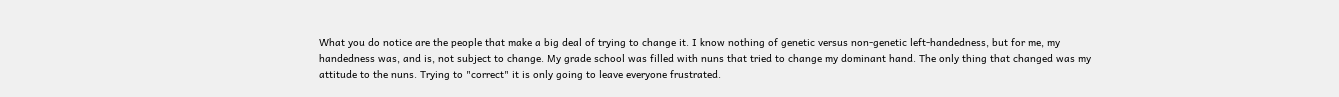What you do notice are the people that make a big deal of trying to change it. I know nothing of genetic versus non-genetic left-handedness, but for me, my handedness was, and is, not subject to change. My grade school was filled with nuns that tried to change my dominant hand. The only thing that changed was my attitude to the nuns. Trying to "correct" it is only going to leave everyone frustrated.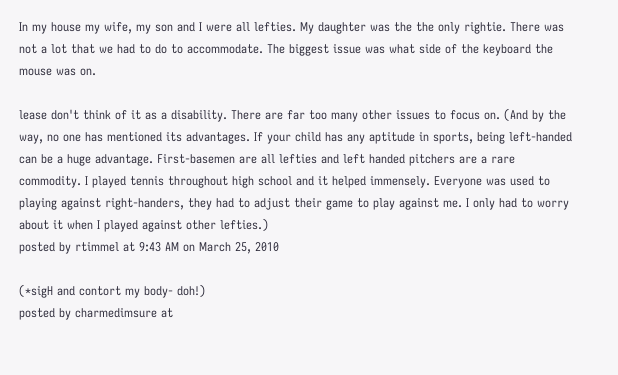In my house my wife, my son and I were all lefties. My daughter was the the only rightie. There was not a lot that we had to do to accommodate. The biggest issue was what side of the keyboard the mouse was on.

lease don't think of it as a disability. There are far too many other issues to focus on. (And by the way, no one has mentioned its advantages. If your child has any aptitude in sports, being left-handed can be a huge advantage. First-basemen are all lefties and left handed pitchers are a rare commodity. I played tennis throughout high school and it helped immensely. Everyone was used to playing against right-handers, they had to adjust their game to play against me. I only had to worry about it when I played against other lefties.)
posted by rtimmel at 9:43 AM on March 25, 2010

(*sigH and contort my body- doh!)
posted by charmedimsure at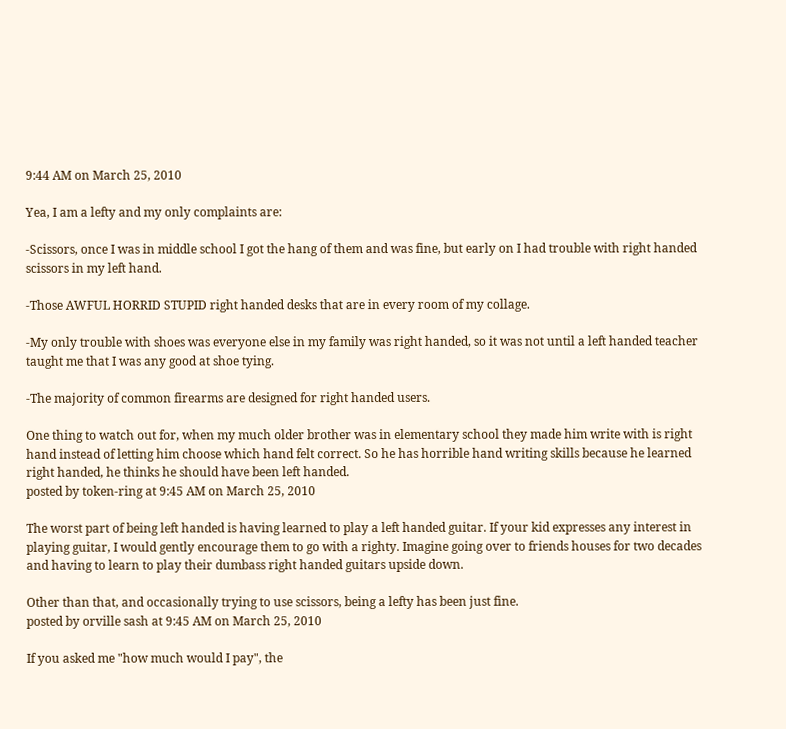9:44 AM on March 25, 2010

Yea, I am a lefty and my only complaints are:

-Scissors, once I was in middle school I got the hang of them and was fine, but early on I had trouble with right handed scissors in my left hand.

-Those AWFUL HORRID STUPID right handed desks that are in every room of my collage.

-My only trouble with shoes was everyone else in my family was right handed, so it was not until a left handed teacher taught me that I was any good at shoe tying.

-The majority of common firearms are designed for right handed users.

One thing to watch out for, when my much older brother was in elementary school they made him write with is right hand instead of letting him choose which hand felt correct. So he has horrible hand writing skills because he learned right handed, he thinks he should have been left handed.
posted by token-ring at 9:45 AM on March 25, 2010

The worst part of being left handed is having learned to play a left handed guitar. If your kid expresses any interest in playing guitar, I would gently encourage them to go with a righty. Imagine going over to friends houses for two decades and having to learn to play their dumbass right handed guitars upside down.

Other than that, and occasionally trying to use scissors, being a lefty has been just fine.
posted by orville sash at 9:45 AM on March 25, 2010

If you asked me "how much would I pay", the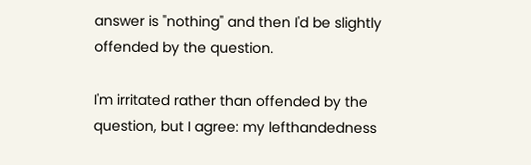answer is "nothing" and then I'd be slightly offended by the question.

I'm irritated rather than offended by the question, but I agree: my lefthandedness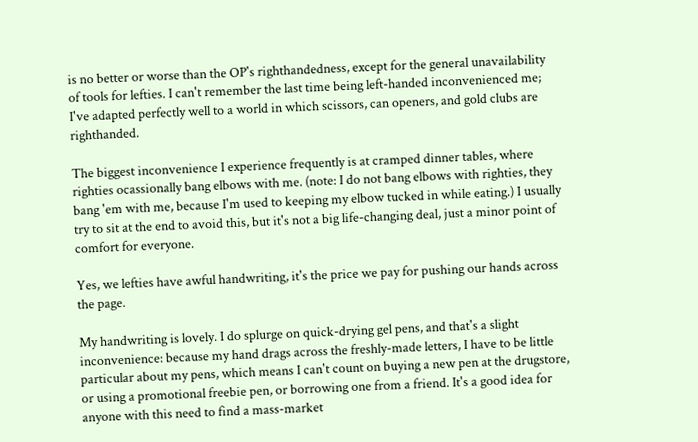is no better or worse than the OP's righthandedness, except for the general unavailability of tools for lefties. I can't remember the last time being left-handed inconvenienced me; I've adapted perfectly well to a world in which scissors, can openers, and gold clubs are righthanded.

The biggest inconvenience I experience frequently is at cramped dinner tables, where righties ocassionally bang elbows with me. (note: I do not bang elbows with righties, they bang 'em with me, because I'm used to keeping my elbow tucked in while eating.) I usually try to sit at the end to avoid this, but it's not a big life-changing deal, just a minor point of comfort for everyone.

Yes, we lefties have awful handwriting, it's the price we pay for pushing our hands across the page.

My handwriting is lovely. I do splurge on quick-drying gel pens, and that's a slight inconvenience: because my hand drags across the freshly-made letters, I have to be little particular about my pens, which means I can't count on buying a new pen at the drugstore, or using a promotional freebie pen, or borrowing one from a friend. It's a good idea for anyone with this need to find a mass-market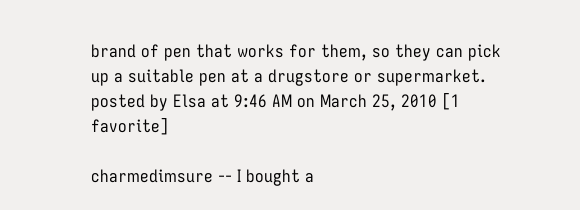brand of pen that works for them, so they can pick up a suitable pen at a drugstore or supermarket.
posted by Elsa at 9:46 AM on March 25, 2010 [1 favorite]

charmedimsure -- I bought a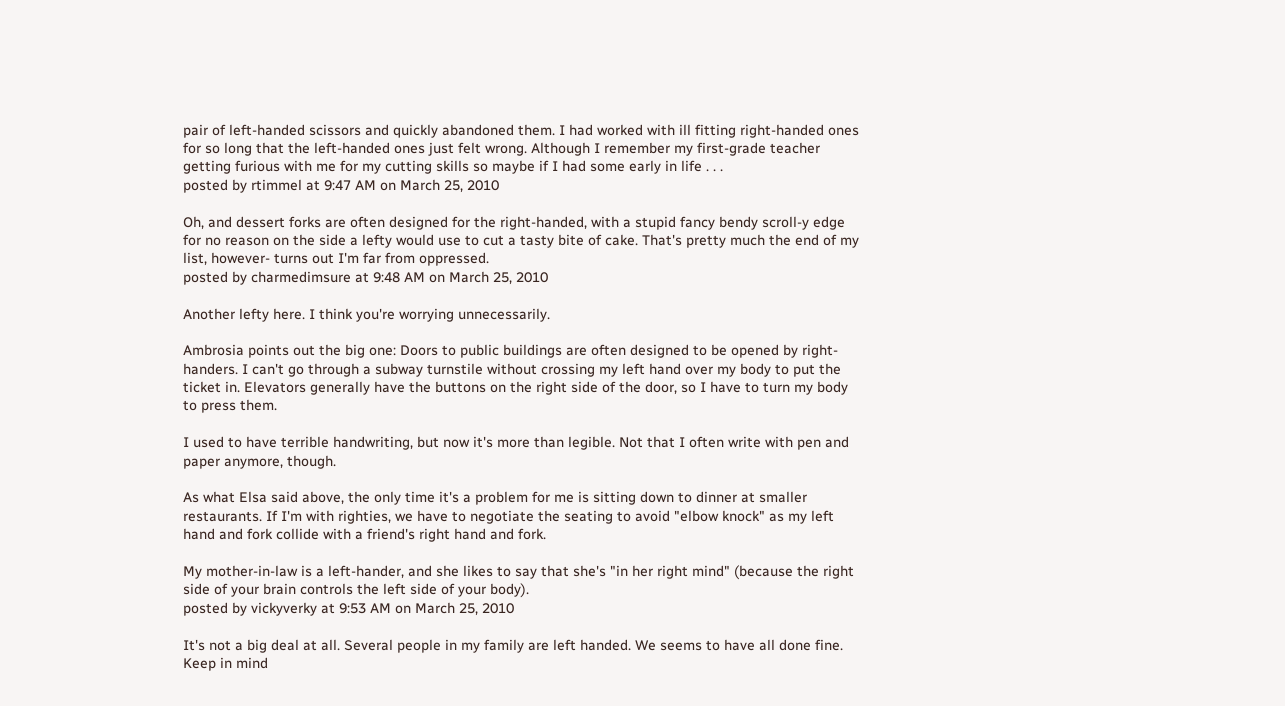pair of left-handed scissors and quickly abandoned them. I had worked with ill fitting right-handed ones for so long that the left-handed ones just felt wrong. Although I remember my first-grade teacher getting furious with me for my cutting skills so maybe if I had some early in life . . .
posted by rtimmel at 9:47 AM on March 25, 2010

Oh, and dessert forks are often designed for the right-handed, with a stupid fancy bendy scroll-y edge for no reason on the side a lefty would use to cut a tasty bite of cake. That's pretty much the end of my list, however- turns out I'm far from oppressed.
posted by charmedimsure at 9:48 AM on March 25, 2010

Another lefty here. I think you're worrying unnecessarily.

Ambrosia points out the big one: Doors to public buildings are often designed to be opened by right-handers. I can't go through a subway turnstile without crossing my left hand over my body to put the ticket in. Elevators generally have the buttons on the right side of the door, so I have to turn my body to press them.

I used to have terrible handwriting, but now it's more than legible. Not that I often write with pen and paper anymore, though.

As what Elsa said above, the only time it's a problem for me is sitting down to dinner at smaller restaurants. If I'm with righties, we have to negotiate the seating to avoid "elbow knock" as my left hand and fork collide with a friend's right hand and fork.

My mother-in-law is a left-hander, and she likes to say that she's "in her right mind" (because the right side of your brain controls the left side of your body).
posted by vickyverky at 9:53 AM on March 25, 2010

It's not a big deal at all. Several people in my family are left handed. We seems to have all done fine. Keep in mind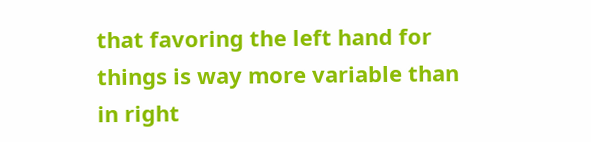that favoring the left hand for things is way more variable than in right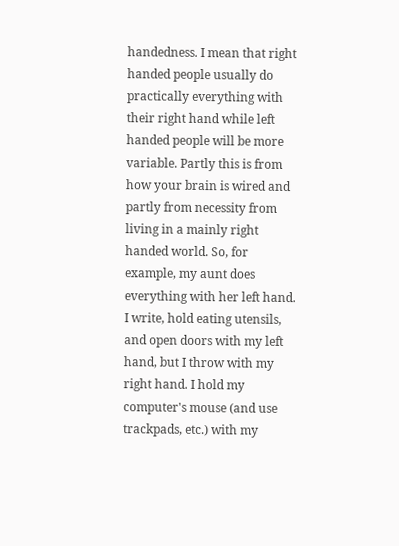handedness. I mean that right handed people usually do practically everything with their right hand while left handed people will be more variable. Partly this is from how your brain is wired and partly from necessity from living in a mainly right handed world. So, for example, my aunt does everything with her left hand. I write, hold eating utensils, and open doors with my left hand, but I throw with my right hand. I hold my computer's mouse (and use trackpads, etc.) with my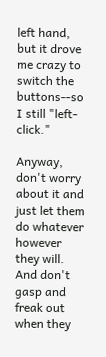left hand, but it drove me crazy to switch the buttons--so I still "left-click."

Anyway, don't worry about it and just let them do whatever however they will. And don't gasp and freak out when they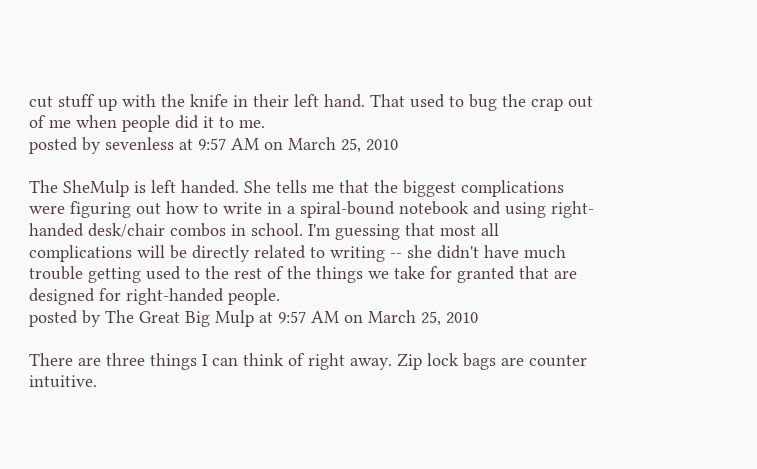cut stuff up with the knife in their left hand. That used to bug the crap out of me when people did it to me.
posted by sevenless at 9:57 AM on March 25, 2010

The SheMulp is left handed. She tells me that the biggest complications were figuring out how to write in a spiral-bound notebook and using right-handed desk/chair combos in school. I'm guessing that most all complications will be directly related to writing -- she didn't have much trouble getting used to the rest of the things we take for granted that are designed for right-handed people.
posted by The Great Big Mulp at 9:57 AM on March 25, 2010

There are three things I can think of right away. Zip lock bags are counter intuitive.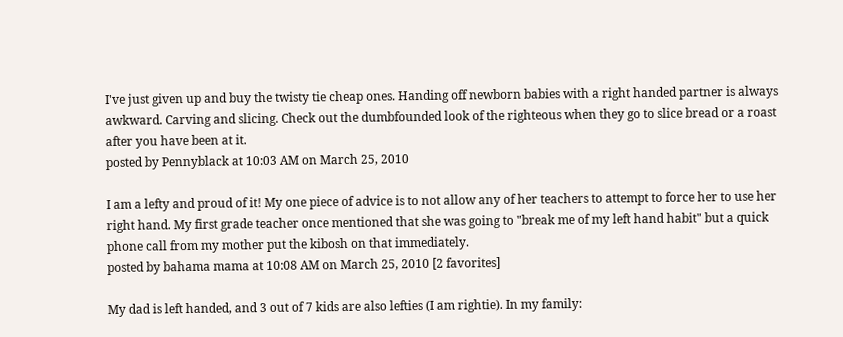I've just given up and buy the twisty tie cheap ones. Handing off newborn babies with a right handed partner is always awkward. Carving and slicing. Check out the dumbfounded look of the righteous when they go to slice bread or a roast after you have been at it.
posted by Pennyblack at 10:03 AM on March 25, 2010

I am a lefty and proud of it! My one piece of advice is to not allow any of her teachers to attempt to force her to use her right hand. My first grade teacher once mentioned that she was going to "break me of my left hand habit" but a quick phone call from my mother put the kibosh on that immediately.
posted by bahama mama at 10:08 AM on March 25, 2010 [2 favorites]

My dad is left handed, and 3 out of 7 kids are also lefties (I am rightie). In my family: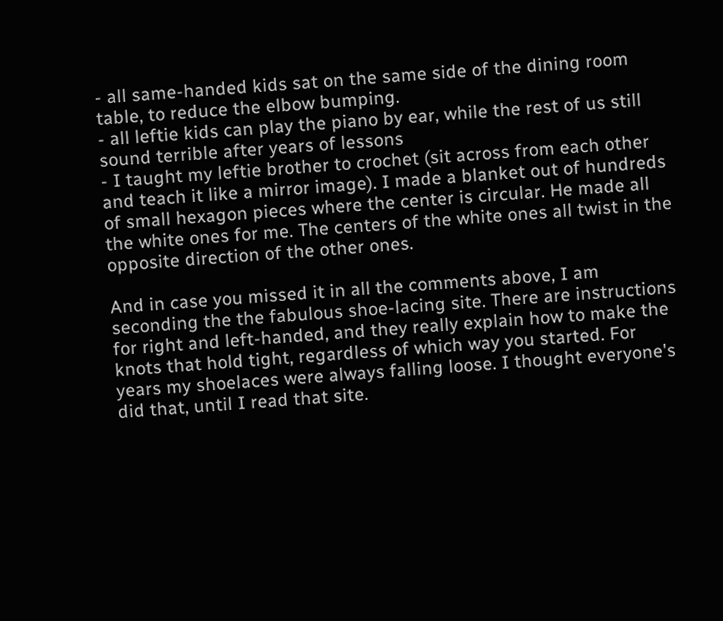- all same-handed kids sat on the same side of the dining room table, to reduce the elbow bumping.
- all leftie kids can play the piano by ear, while the rest of us still sound terrible after years of lessons
- I taught my leftie brother to crochet (sit across from each other and teach it like a mirror image). I made a blanket out of hundreds of small hexagon pieces where the center is circular. He made all the white ones for me. The centers of the white ones all twist in the opposite direction of the other ones.

And in case you missed it in all the comments above, I am seconding the the fabulous shoe-lacing site. There are instructions for right and left-handed, and they really explain how to make the knots that hold tight, regardless of which way you started. For years my shoelaces were always falling loose. I thought everyone's did that, until I read that site.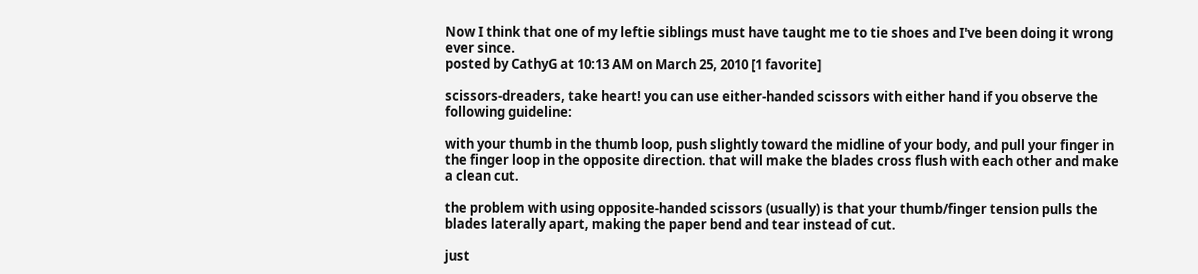Now I think that one of my leftie siblings must have taught me to tie shoes and I've been doing it wrong ever since.
posted by CathyG at 10:13 AM on March 25, 2010 [1 favorite]

scissors-dreaders, take heart! you can use either-handed scissors with either hand if you observe the following guideline:

with your thumb in the thumb loop, push slightly toward the midline of your body, and pull your finger in the finger loop in the opposite direction. that will make the blades cross flush with each other and make a clean cut.

the problem with using opposite-handed scissors (usually) is that your thumb/finger tension pulls the blades laterally apart, making the paper bend and tear instead of cut.

just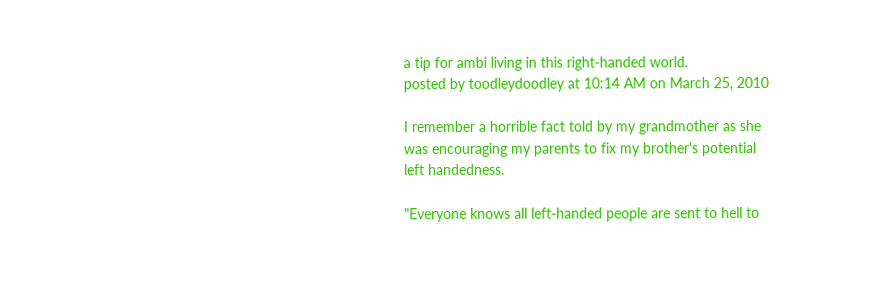a tip for ambi living in this right-handed world.
posted by toodleydoodley at 10:14 AM on March 25, 2010

I remember a horrible fact told by my grandmother as she was encouraging my parents to fix my brother's potential left handedness.

"Everyone knows all left-handed people are sent to hell to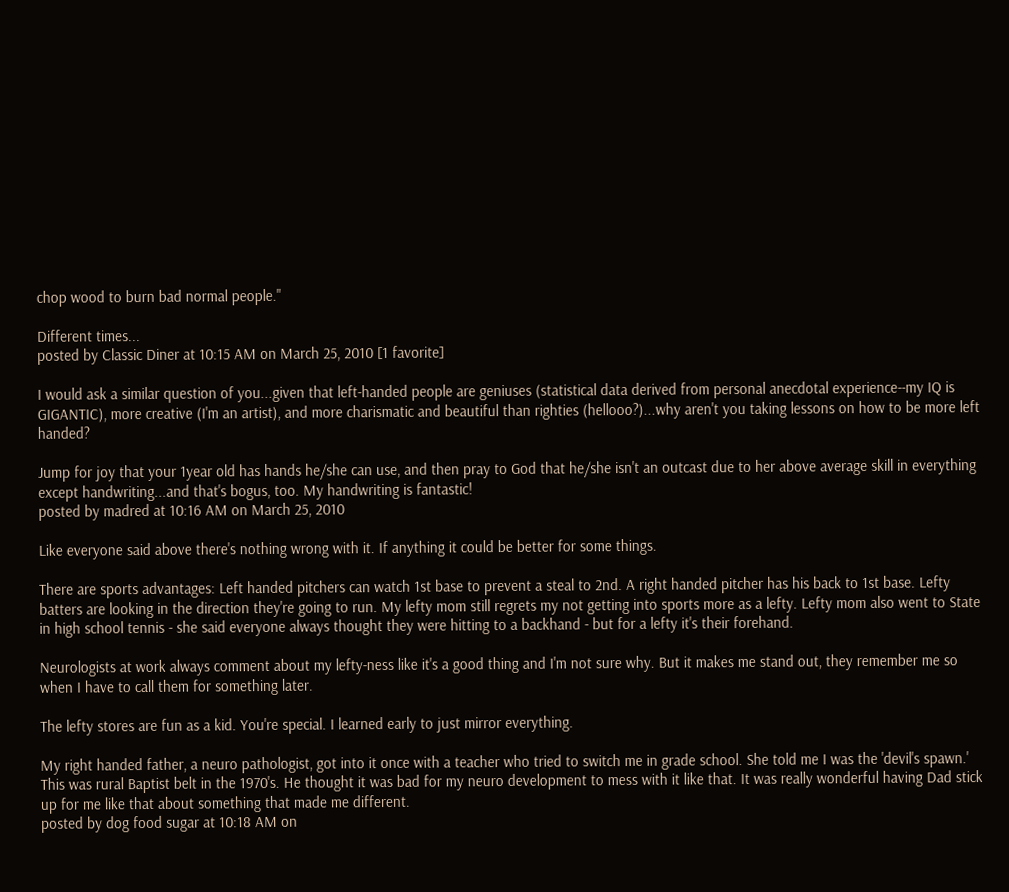chop wood to burn bad normal people."

Different times...
posted by Classic Diner at 10:15 AM on March 25, 2010 [1 favorite]

I would ask a similar question of you...given that left-handed people are geniuses (statistical data derived from personal anecdotal experience--my IQ is GIGANTIC), more creative (I'm an artist), and more charismatic and beautiful than righties (hellooo?)...why aren't you taking lessons on how to be more left handed?

Jump for joy that your 1year old has hands he/she can use, and then pray to God that he/she isn't an outcast due to her above average skill in everything except handwriting...and that's bogus, too. My handwriting is fantastic!
posted by madred at 10:16 AM on March 25, 2010

Like everyone said above there's nothing wrong with it. If anything it could be better for some things.

There are sports advantages: Left handed pitchers can watch 1st base to prevent a steal to 2nd. A right handed pitcher has his back to 1st base. Lefty batters are looking in the direction they're going to run. My lefty mom still regrets my not getting into sports more as a lefty. Lefty mom also went to State in high school tennis - she said everyone always thought they were hitting to a backhand - but for a lefty it's their forehand.

Neurologists at work always comment about my lefty-ness like it's a good thing and I'm not sure why. But it makes me stand out, they remember me so when I have to call them for something later.

The lefty stores are fun as a kid. You're special. I learned early to just mirror everything.

My right handed father, a neuro pathologist, got into it once with a teacher who tried to switch me in grade school. She told me I was the 'devil's spawn.' This was rural Baptist belt in the 1970's. He thought it was bad for my neuro development to mess with it like that. It was really wonderful having Dad stick up for me like that about something that made me different.
posted by dog food sugar at 10:18 AM on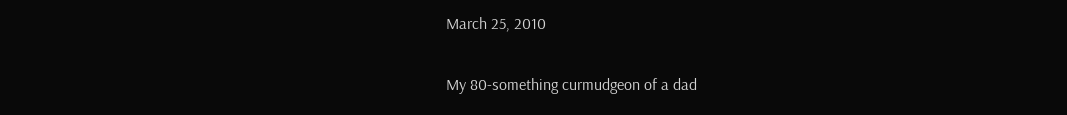March 25, 2010

My 80-something curmudgeon of a dad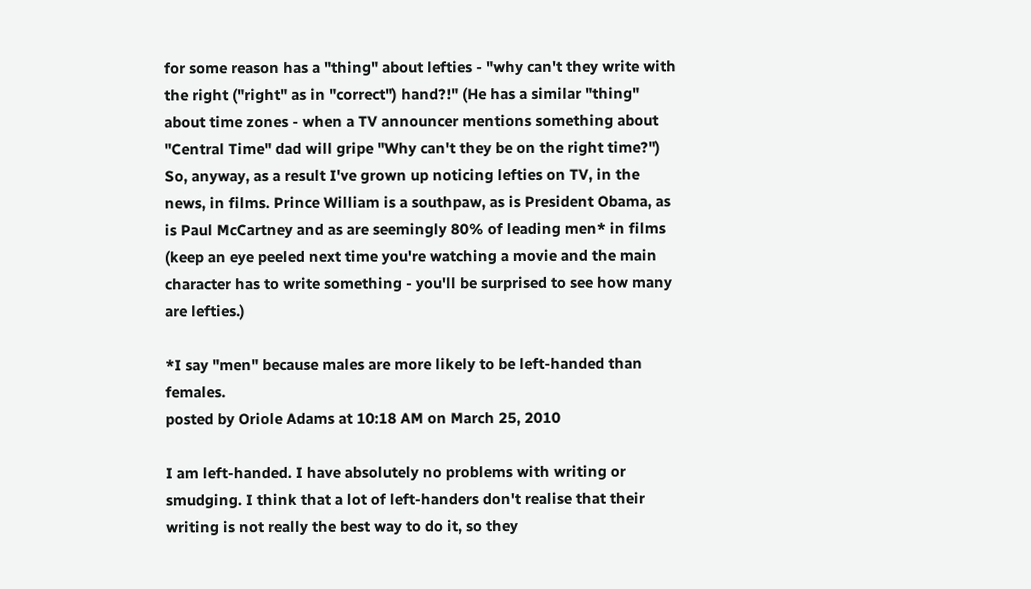for some reason has a "thing" about lefties - "why can't they write with the right ("right" as in "correct") hand?!" (He has a similar "thing" about time zones - when a TV announcer mentions something about "Central Time" dad will gripe "Why can't they be on the right time?") So, anyway, as a result I've grown up noticing lefties on TV, in the news, in films. Prince William is a southpaw, as is President Obama, as is Paul McCartney and as are seemingly 80% of leading men* in films (keep an eye peeled next time you're watching a movie and the main character has to write something - you'll be surprised to see how many are lefties.)

*I say "men" because males are more likely to be left-handed than females.
posted by Oriole Adams at 10:18 AM on March 25, 2010

I am left-handed. I have absolutely no problems with writing or smudging. I think that a lot of left-handers don't realise that their writing is not really the best way to do it, so they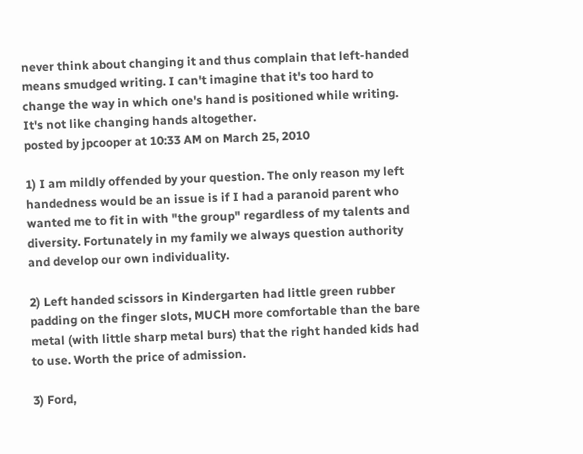never think about changing it and thus complain that left-handed means smudged writing. I can't imagine that it's too hard to change the way in which one's hand is positioned while writing. It's not like changing hands altogether.
posted by jpcooper at 10:33 AM on March 25, 2010

1) I am mildly offended by your question. The only reason my left handedness would be an issue is if I had a paranoid parent who wanted me to fit in with "the group" regardless of my talents and diversity. Fortunately in my family we always question authority and develop our own individuality.

2) Left handed scissors in Kindergarten had little green rubber padding on the finger slots, MUCH more comfortable than the bare metal (with little sharp metal burs) that the right handed kids had to use. Worth the price of admission.

3) Ford,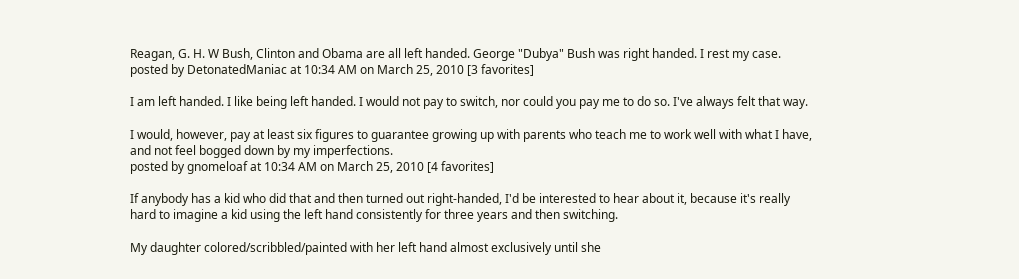Reagan, G. H. W Bush, Clinton and Obama are all left handed. George "Dubya" Bush was right handed. I rest my case.
posted by DetonatedManiac at 10:34 AM on March 25, 2010 [3 favorites]

I am left handed. I like being left handed. I would not pay to switch, nor could you pay me to do so. I've always felt that way.

I would, however, pay at least six figures to guarantee growing up with parents who teach me to work well with what I have, and not feel bogged down by my imperfections.
posted by gnomeloaf at 10:34 AM on March 25, 2010 [4 favorites]

If anybody has a kid who did that and then turned out right-handed, I'd be interested to hear about it, because it's really hard to imagine a kid using the left hand consistently for three years and then switching.

My daughter colored/scribbled/painted with her left hand almost exclusively until she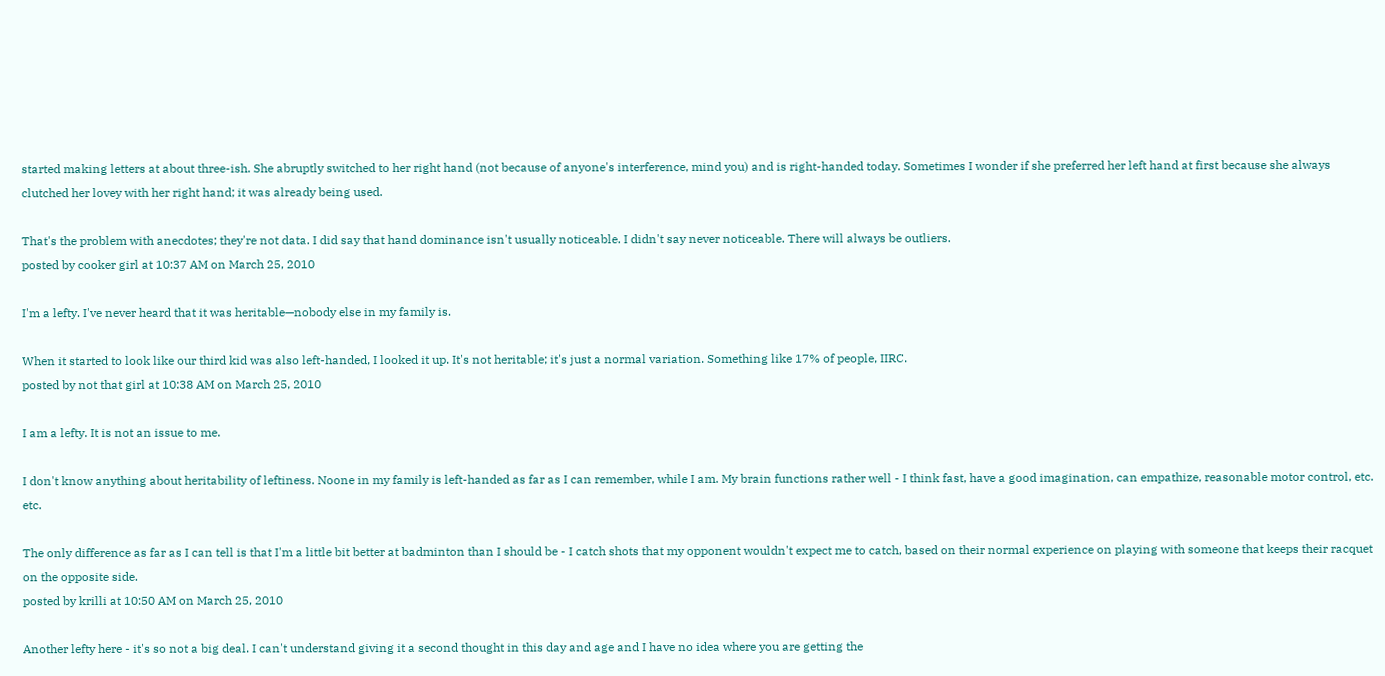started making letters at about three-ish. She abruptly switched to her right hand (not because of anyone's interference, mind you) and is right-handed today. Sometimes I wonder if she preferred her left hand at first because she always clutched her lovey with her right hand; it was already being used.

That's the problem with anecdotes; they're not data. I did say that hand dominance isn't usually noticeable. I didn't say never noticeable. There will always be outliers.
posted by cooker girl at 10:37 AM on March 25, 2010

I'm a lefty. I've never heard that it was heritable—nobody else in my family is.

When it started to look like our third kid was also left-handed, I looked it up. It's not heritable; it's just a normal variation. Something like 17% of people, IIRC.
posted by not that girl at 10:38 AM on March 25, 2010

I am a lefty. It is not an issue to me.

I don't know anything about heritability of leftiness. Noone in my family is left-handed as far as I can remember, while I am. My brain functions rather well - I think fast, have a good imagination, can empathize, reasonable motor control, etc. etc.

The only difference as far as I can tell is that I'm a little bit better at badminton than I should be - I catch shots that my opponent wouldn't expect me to catch, based on their normal experience on playing with someone that keeps their racquet on the opposite side.
posted by krilli at 10:50 AM on March 25, 2010

Another lefty here - it's so not a big deal. I can't understand giving it a second thought in this day and age and I have no idea where you are getting the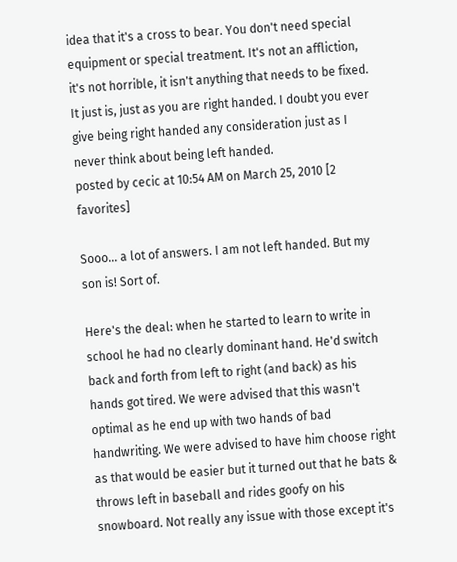idea that it's a cross to bear. You don't need special equipment or special treatment. It's not an affliction, it's not horrible, it isn't anything that needs to be fixed. It just is, just as you are right handed. I doubt you ever give being right handed any consideration just as I never think about being left handed.
posted by cecic at 10:54 AM on March 25, 2010 [2 favorites]

Sooo... a lot of answers. I am not left handed. But my son is! Sort of.

Here's the deal: when he started to learn to write in school he had no clearly dominant hand. He'd switch back and forth from left to right (and back) as his hands got tired. We were advised that this wasn't optimal as he end up with two hands of bad handwriting. We were advised to have him choose right as that would be easier but it turned out that he bats & throws left in baseball and rides goofy on his snowboard. Not really any issue with those except it's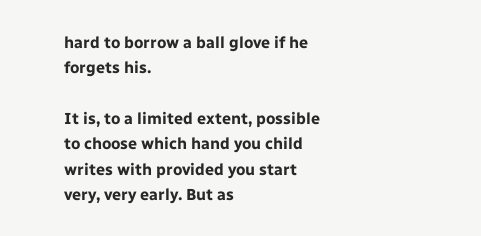hard to borrow a ball glove if he forgets his.

It is, to a limited extent, possible to choose which hand you child writes with provided you start very, very early. But as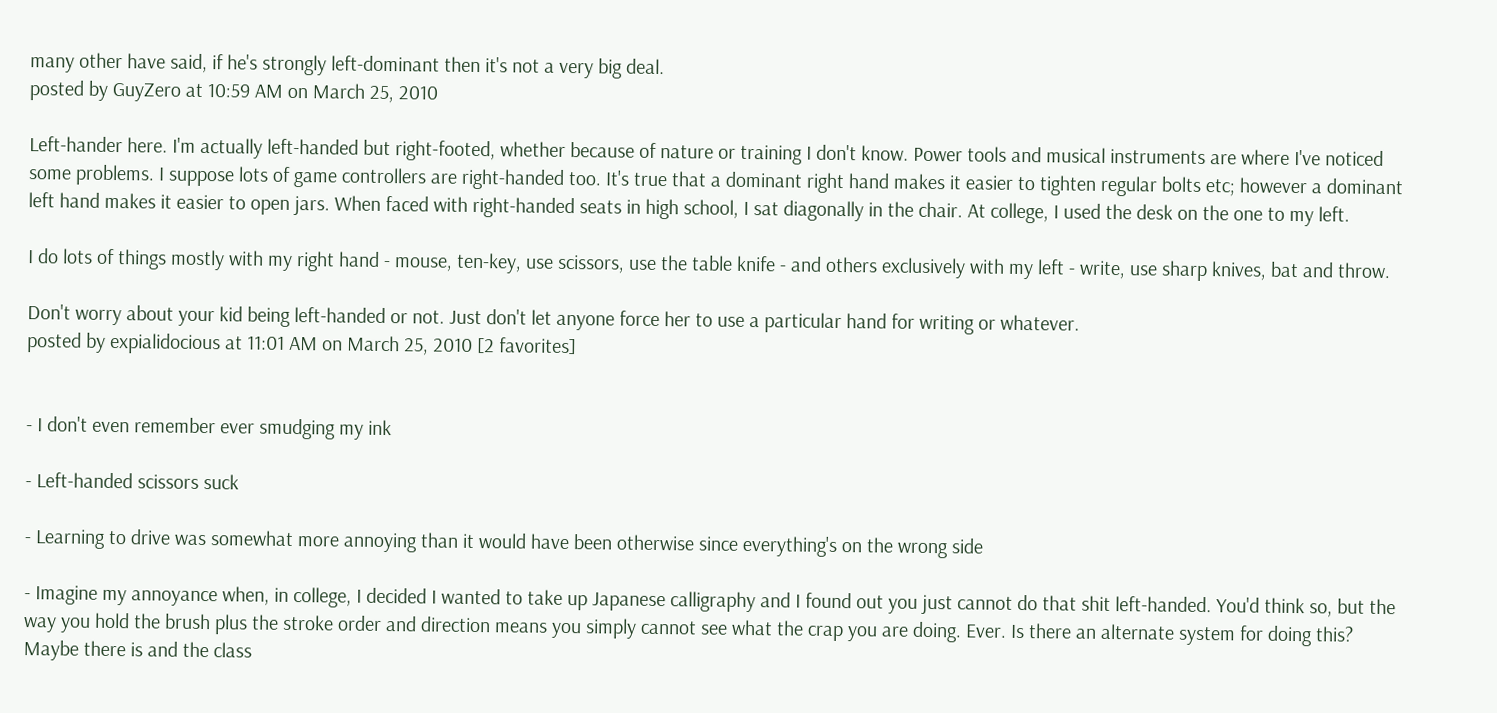many other have said, if he's strongly left-dominant then it's not a very big deal.
posted by GuyZero at 10:59 AM on March 25, 2010

Left-hander here. I'm actually left-handed but right-footed, whether because of nature or training I don't know. Power tools and musical instruments are where I've noticed some problems. I suppose lots of game controllers are right-handed too. It's true that a dominant right hand makes it easier to tighten regular bolts etc; however a dominant left hand makes it easier to open jars. When faced with right-handed seats in high school, I sat diagonally in the chair. At college, I used the desk on the one to my left.

I do lots of things mostly with my right hand - mouse, ten-key, use scissors, use the table knife - and others exclusively with my left - write, use sharp knives, bat and throw.

Don't worry about your kid being left-handed or not. Just don't let anyone force her to use a particular hand for writing or whatever.
posted by expialidocious at 11:01 AM on March 25, 2010 [2 favorites]


- I don't even remember ever smudging my ink

- Left-handed scissors suck

- Learning to drive was somewhat more annoying than it would have been otherwise since everything's on the wrong side

- Imagine my annoyance when, in college, I decided I wanted to take up Japanese calligraphy and I found out you just cannot do that shit left-handed. You'd think so, but the way you hold the brush plus the stroke order and direction means you simply cannot see what the crap you are doing. Ever. Is there an alternate system for doing this? Maybe there is and the class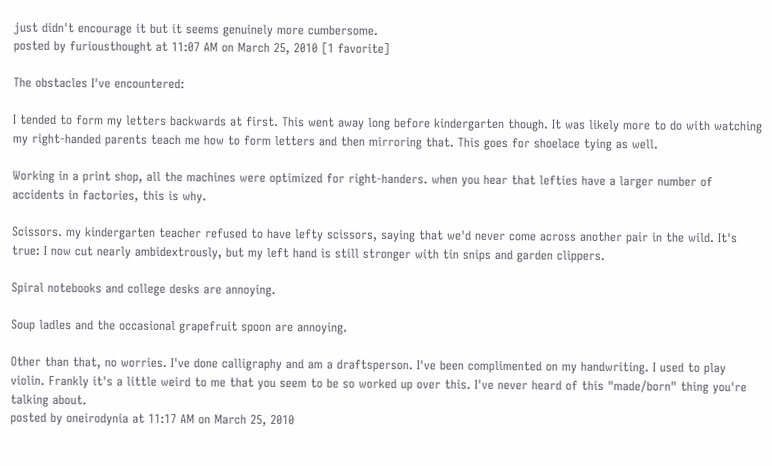just didn't encourage it but it seems genuinely more cumbersome.
posted by furiousthought at 11:07 AM on March 25, 2010 [1 favorite]

The obstacles I've encountered:

I tended to form my letters backwards at first. This went away long before kindergarten though. It was likely more to do with watching my right-handed parents teach me how to form letters and then mirroring that. This goes for shoelace tying as well.

Working in a print shop, all the machines were optimized for right-handers. when you hear that lefties have a larger number of accidents in factories, this is why.

Scissors. my kindergarten teacher refused to have lefty scissors, saying that we'd never come across another pair in the wild. It's true: I now cut nearly ambidextrously, but my left hand is still stronger with tin snips and garden clippers.

Spiral notebooks and college desks are annoying.

Soup ladles and the occasional grapefruit spoon are annoying.

Other than that, no worries. I've done calligraphy and am a draftsperson. I've been complimented on my handwriting. I used to play violin. Frankly it's a little weird to me that you seem to be so worked up over this. I've never heard of this "made/born" thing you're talking about.
posted by oneirodynia at 11:17 AM on March 25, 2010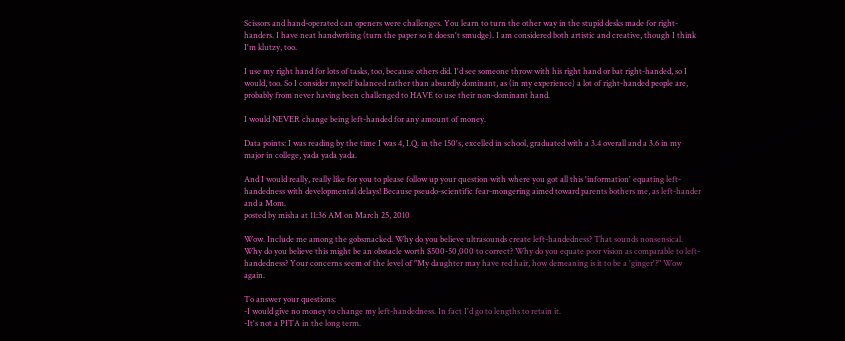Scissors and hand-operated can openers were challenges. You learn to turn the other way in the stupid desks made for right-handers. I have neat handwriting (turn the paper so it doesn't smudge). I am considered both artistic and creative, though I think I'm klutzy, too.

I use my right hand for lots of tasks, too, because others did. I'd see someone throw with his right hand or bat right-handed, so I would, too. So I consider myself balanced rather than absurdly dominant, as (in my experience) a lot of right-handed people are, probably from never having been challenged to HAVE to use their non-dominant hand.

I would NEVER change being left-handed for any amount of money.

Data points: I was reading by the time I was 4, I.Q. in the 150's, excelled in school, graduated with a 3.4 overall and a 3.6 in my major in college, yada yada yada.

And I would really, really like for you to please follow up your question with where you got all this 'information' equating left-handedness with developmental delays! Because pseudo-scientific fear-mongering aimed toward parents bothers me, as left-hander and a Mom.
posted by misha at 11:36 AM on March 25, 2010

Wow. Include me among the gobsmacked. Why do you believe ultrasounds create left-handedness? That sounds nonsensical. Why do you believe this might be an obstacle worth $500-50,000 to correct? Why do you equate poor vision as comparable to left-handedness? Your concerns seem of the level of "My daughter may have red hair, how demeaning is it to be a 'ginger'?" Wow again.

To answer your questions:
-I would give no money to change my left-handedness. In fact I'd go to lengths to retain it.
-It's not a PITA in the long term.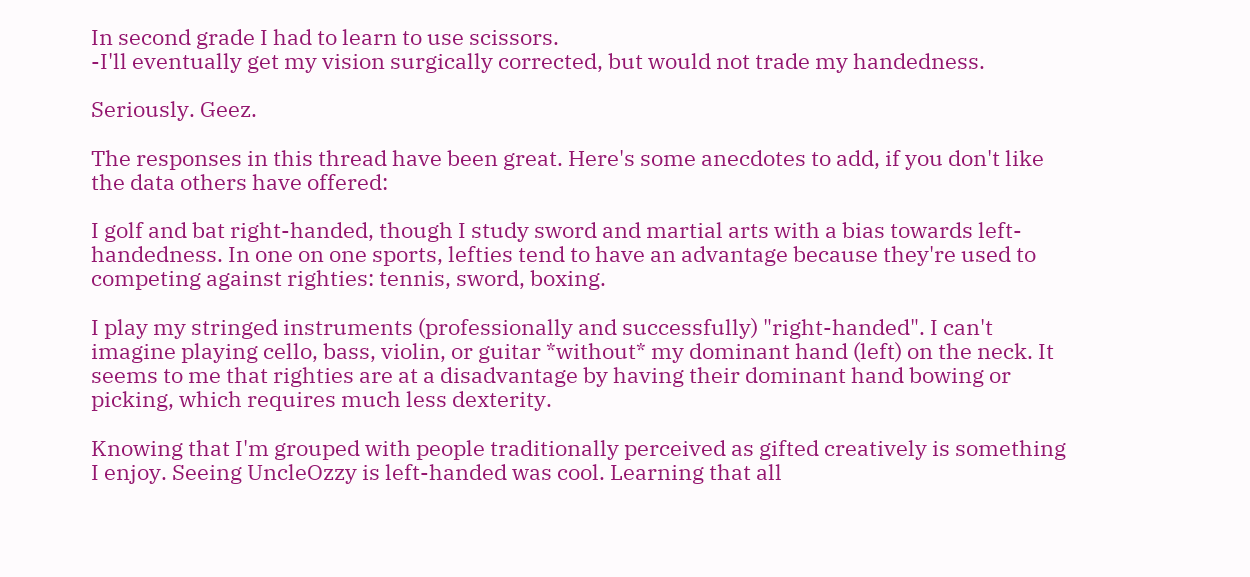In second grade I had to learn to use scissors.
-I'll eventually get my vision surgically corrected, but would not trade my handedness.

Seriously. Geez.

The responses in this thread have been great. Here's some anecdotes to add, if you don't like the data others have offered:

I golf and bat right-handed, though I study sword and martial arts with a bias towards left-handedness. In one on one sports, lefties tend to have an advantage because they're used to competing against righties: tennis, sword, boxing.

I play my stringed instruments (professionally and successfully) "right-handed". I can't imagine playing cello, bass, violin, or guitar *without* my dominant hand (left) on the neck. It seems to me that righties are at a disadvantage by having their dominant hand bowing or picking, which requires much less dexterity.

Knowing that I'm grouped with people traditionally perceived as gifted creatively is something I enjoy. Seeing UncleOzzy is left-handed was cool. Learning that all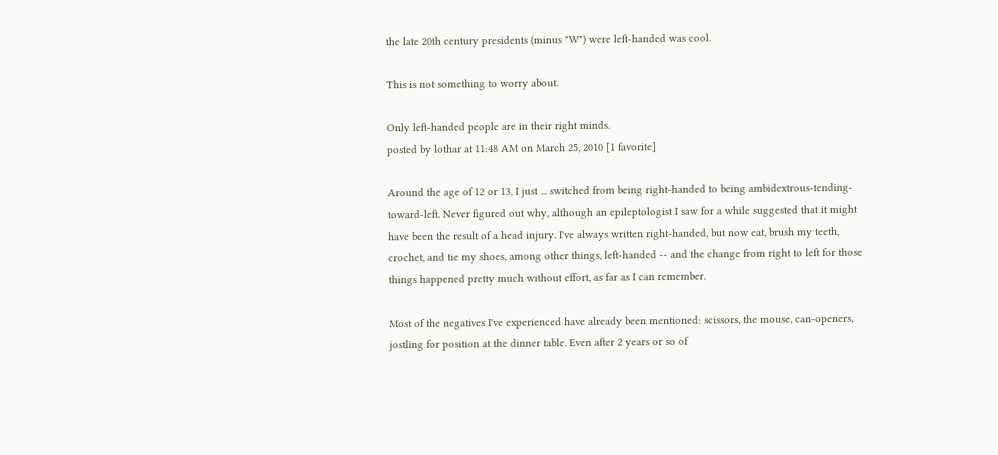the late 20th century presidents (minus "W") were left-handed was cool.

This is not something to worry about.

Only left-handed people are in their right minds.
posted by lothar at 11:48 AM on March 25, 2010 [1 favorite]

Around the age of 12 or 13, I just ... switched from being right-handed to being ambidextrous-tending-toward-left. Never figured out why, although an epileptologist I saw for a while suggested that it might have been the result of a head injury. I've always written right-handed, but now eat, brush my teeth, crochet, and tie my shoes, among other things, left-handed -- and the change from right to left for those things happened pretty much without effort, as far as I can remember.

Most of the negatives I've experienced have already been mentioned: scissors, the mouse, can-openers, jostling for position at the dinner table. Even after 2 years or so of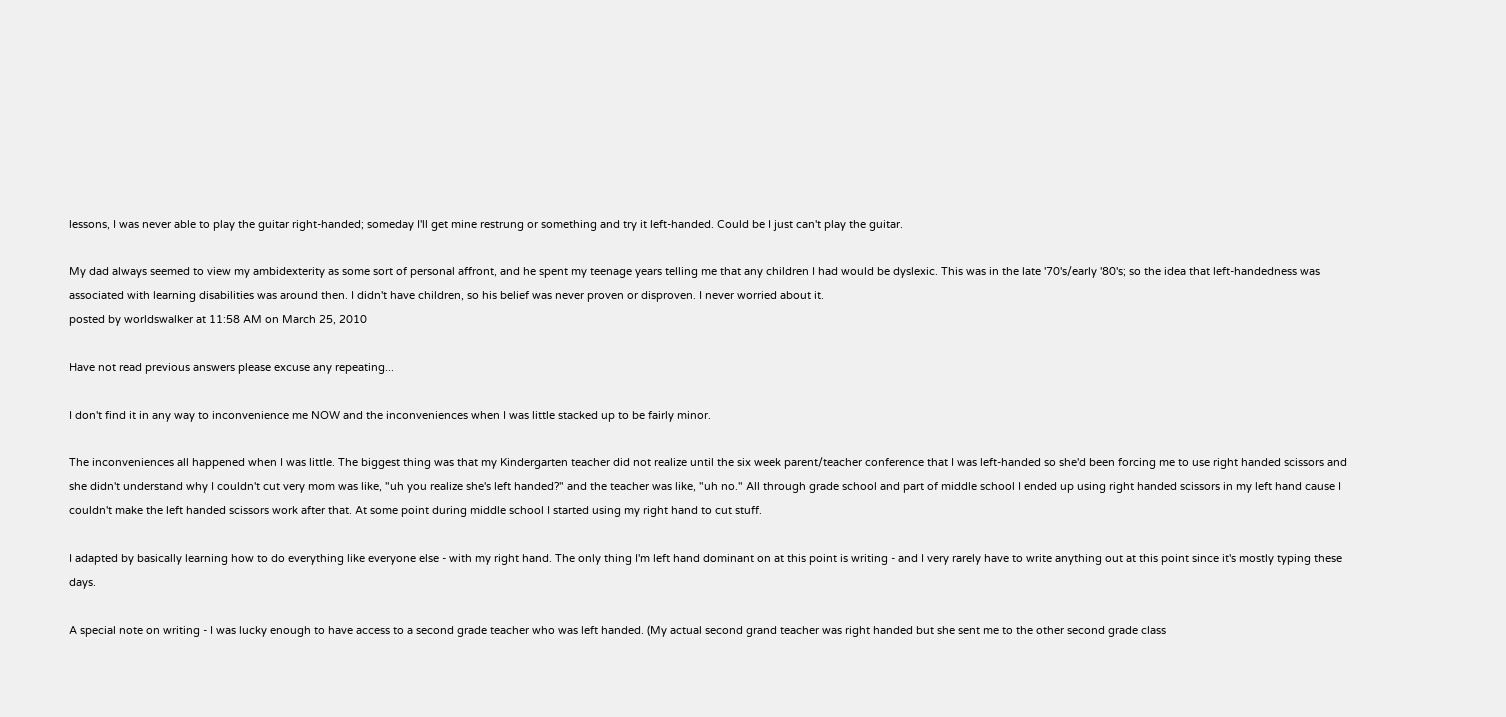lessons, I was never able to play the guitar right-handed; someday I'll get mine restrung or something and try it left-handed. Could be I just can't play the guitar.

My dad always seemed to view my ambidexterity as some sort of personal affront, and he spent my teenage years telling me that any children I had would be dyslexic. This was in the late '70's/early '80's; so the idea that left-handedness was associated with learning disabilities was around then. I didn't have children, so his belief was never proven or disproven. I never worried about it.
posted by worldswalker at 11:58 AM on March 25, 2010

Have not read previous answers please excuse any repeating...

I don't find it in any way to inconvenience me NOW and the inconveniences when I was little stacked up to be fairly minor.

The inconveniences all happened when I was little. The biggest thing was that my Kindergarten teacher did not realize until the six week parent/teacher conference that I was left-handed so she'd been forcing me to use right handed scissors and she didn't understand why I couldn't cut very mom was like, "uh you realize she's left handed?" and the teacher was like, "uh no." All through grade school and part of middle school I ended up using right handed scissors in my left hand cause I couldn't make the left handed scissors work after that. At some point during middle school I started using my right hand to cut stuff.

I adapted by basically learning how to do everything like everyone else - with my right hand. The only thing I'm left hand dominant on at this point is writing - and I very rarely have to write anything out at this point since it's mostly typing these days.

A special note on writing - I was lucky enough to have access to a second grade teacher who was left handed. (My actual second grand teacher was right handed but she sent me to the other second grade class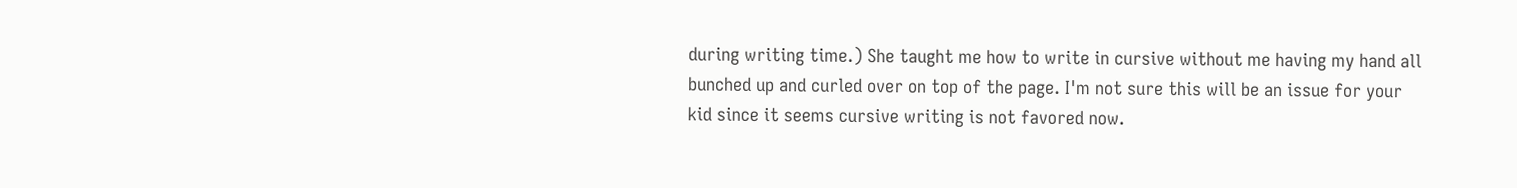during writing time.) She taught me how to write in cursive without me having my hand all bunched up and curled over on top of the page. I'm not sure this will be an issue for your kid since it seems cursive writing is not favored now.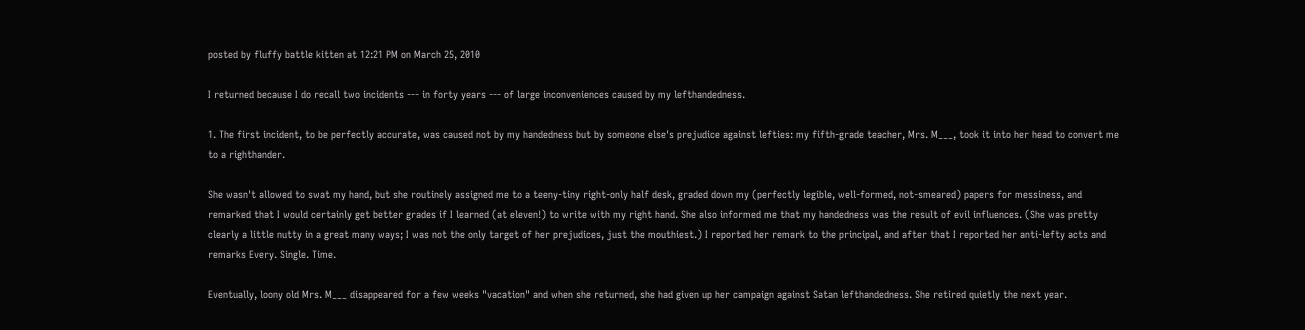posted by fluffy battle kitten at 12:21 PM on March 25, 2010

I returned because I do recall two incidents --- in forty years --- of large inconveniences caused by my lefthandedness.

1. The first incident, to be perfectly accurate, was caused not by my handedness but by someone else's prejudice against lefties: my fifth-grade teacher, Mrs. M___, took it into her head to convert me to a righthander.

She wasn't allowed to swat my hand, but she routinely assigned me to a teeny-tiny right-only half desk, graded down my (perfectly legible, well-formed, not-smeared) papers for messiness, and remarked that I would certainly get better grades if I learned (at eleven!) to write with my right hand. She also informed me that my handedness was the result of evil influences. (She was pretty clearly a little nutty in a great many ways; I was not the only target of her prejudices, just the mouthiest.) I reported her remark to the principal, and after that I reported her anti-lefty acts and remarks Every. Single. Time.

Eventually, loony old Mrs. M___ disappeared for a few weeks "vacation" and when she returned, she had given up her campaign against Satan lefthandedness. She retired quietly the next year.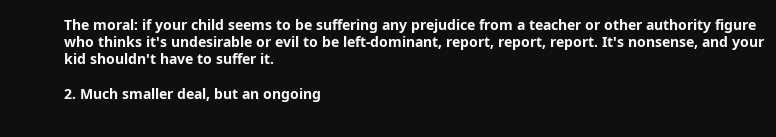The moral: if your child seems to be suffering any prejudice from a teacher or other authority figure who thinks it's undesirable or evil to be left-dominant, report, report, report. It's nonsense, and your kid shouldn't have to suffer it.

2. Much smaller deal, but an ongoing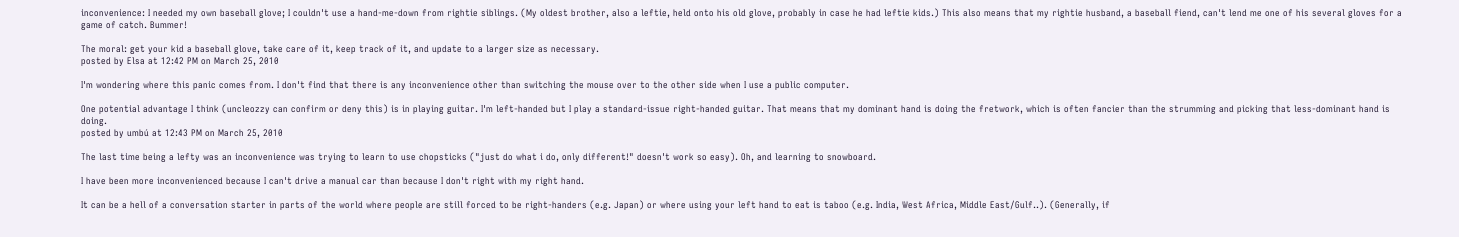inconvenience: I needed my own baseball glove; I couldn't use a hand-me-down from rightie siblings. (My oldest brother, also a leftie, held onto his old glove, probably in case he had leftie kids.) This also means that my rightie husband, a baseball fiend, can't lend me one of his several gloves for a game of catch. Bummer!

The moral: get your kid a baseball glove, take care of it, keep track of it, and update to a larger size as necessary.
posted by Elsa at 12:42 PM on March 25, 2010

I'm wondering where this panic comes from. I don't find that there is any inconvenience other than switching the mouse over to the other side when I use a public computer.

One potential advantage I think (uncleozzy can confirm or deny this) is in playing guitar. I'm left-handed but I play a standard-issue right-handed guitar. That means that my dominant hand is doing the fretwork, which is often fancier than the strumming and picking that less-dominant hand is doing.
posted by umbú at 12:43 PM on March 25, 2010

The last time being a lefty was an inconvenience was trying to learn to use chopsticks ("just do what i do, only different!" doesn't work so easy). Oh, and learning to snowboard.

I have been more inconvenienced because I can't drive a manual car than because I don't right with my right hand.

It can be a hell of a conversation starter in parts of the world where people are still forced to be right-handers (e.g. Japan) or where using your left hand to eat is taboo (e.g. India, West Africa, Middle East/Gulf..). (Generally, if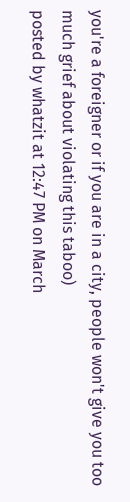you're a foreigner or if you are in a city, people won't give you too much grief about violating this taboo)
posted by whatzit at 12:47 PM on March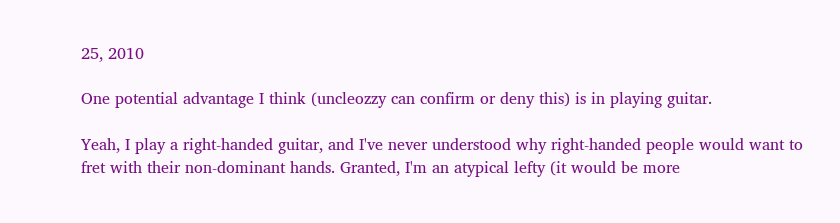25, 2010

One potential advantage I think (uncleozzy can confirm or deny this) is in playing guitar.

Yeah, I play a right-handed guitar, and I've never understood why right-handed people would want to fret with their non-dominant hands. Granted, I'm an atypical lefty (it would be more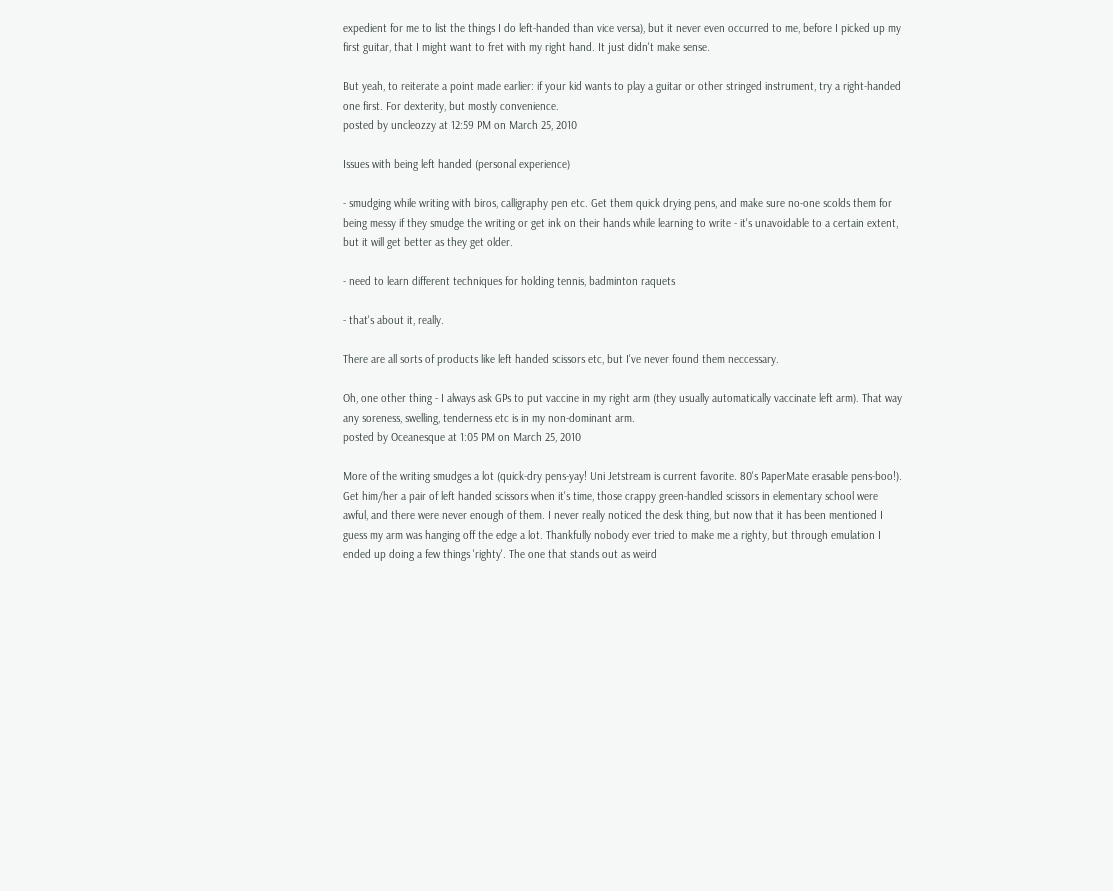expedient for me to list the things I do left-handed than vice versa), but it never even occurred to me, before I picked up my first guitar, that I might want to fret with my right hand. It just didn't make sense.

But yeah, to reiterate a point made earlier: if your kid wants to play a guitar or other stringed instrument, try a right-handed one first. For dexterity, but mostly convenience.
posted by uncleozzy at 12:59 PM on March 25, 2010

Issues with being left handed (personal experience)

- smudging while writing with biros, calligraphy pen etc. Get them quick drying pens, and make sure no-one scolds them for being messy if they smudge the writing or get ink on their hands while learning to write - it's unavoidable to a certain extent, but it will get better as they get older.

- need to learn different techniques for holding tennis, badminton raquets

- that's about it, really.

There are all sorts of products like left handed scissors etc, but I've never found them neccessary.

Oh, one other thing - I always ask GPs to put vaccine in my right arm (they usually automatically vaccinate left arm). That way any soreness, swelling, tenderness etc is in my non-dominant arm.
posted by Oceanesque at 1:05 PM on March 25, 2010

More of the writing smudges a lot (quick-dry pens-yay! Uni Jetstream is current favorite. 80's PaperMate erasable pens-boo!). Get him/her a pair of left handed scissors when it's time, those crappy green-handled scissors in elementary school were awful, and there were never enough of them. I never really noticed the desk thing, but now that it has been mentioned I guess my arm was hanging off the edge a lot. Thankfully nobody ever tried to make me a righty, but through emulation I ended up doing a few things 'righty'. The one that stands out as weird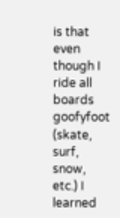is that even though I ride all boards goofyfoot (skate, surf, snow, etc.) I learned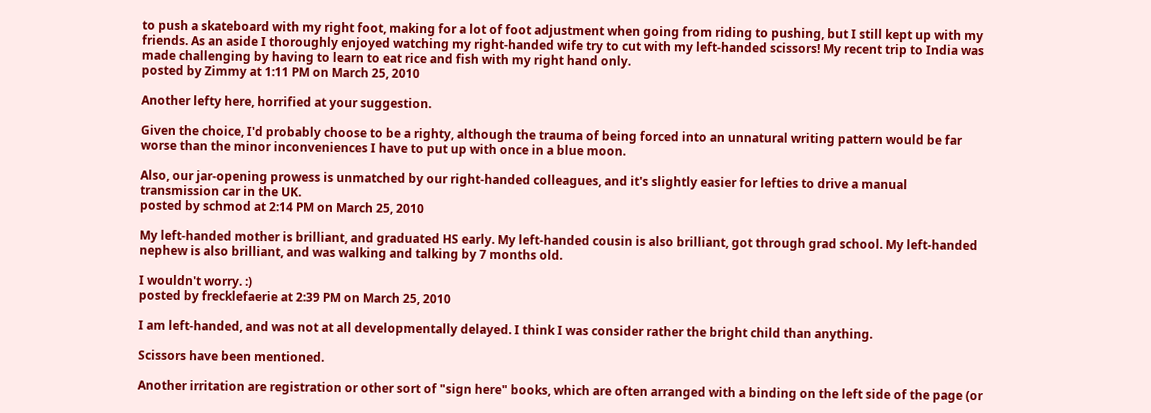to push a skateboard with my right foot, making for a lot of foot adjustment when going from riding to pushing, but I still kept up with my friends. As an aside I thoroughly enjoyed watching my right-handed wife try to cut with my left-handed scissors! My recent trip to India was made challenging by having to learn to eat rice and fish with my right hand only.
posted by Zimmy at 1:11 PM on March 25, 2010

Another lefty here, horrified at your suggestion.

Given the choice, I'd probably choose to be a righty, although the trauma of being forced into an unnatural writing pattern would be far worse than the minor inconveniences I have to put up with once in a blue moon.

Also, our jar-opening prowess is unmatched by our right-handed colleagues, and it's slightly easier for lefties to drive a manual transmission car in the UK.
posted by schmod at 2:14 PM on March 25, 2010

My left-handed mother is brilliant, and graduated HS early. My left-handed cousin is also brilliant, got through grad school. My left-handed nephew is also brilliant, and was walking and talking by 7 months old.

I wouldn't worry. :)
posted by frecklefaerie at 2:39 PM on March 25, 2010

I am left-handed, and was not at all developmentally delayed. I think I was consider rather the bright child than anything.

Scissors have been mentioned.

Another irritation are registration or other sort of "sign here" books, which are often arranged with a binding on the left side of the page (or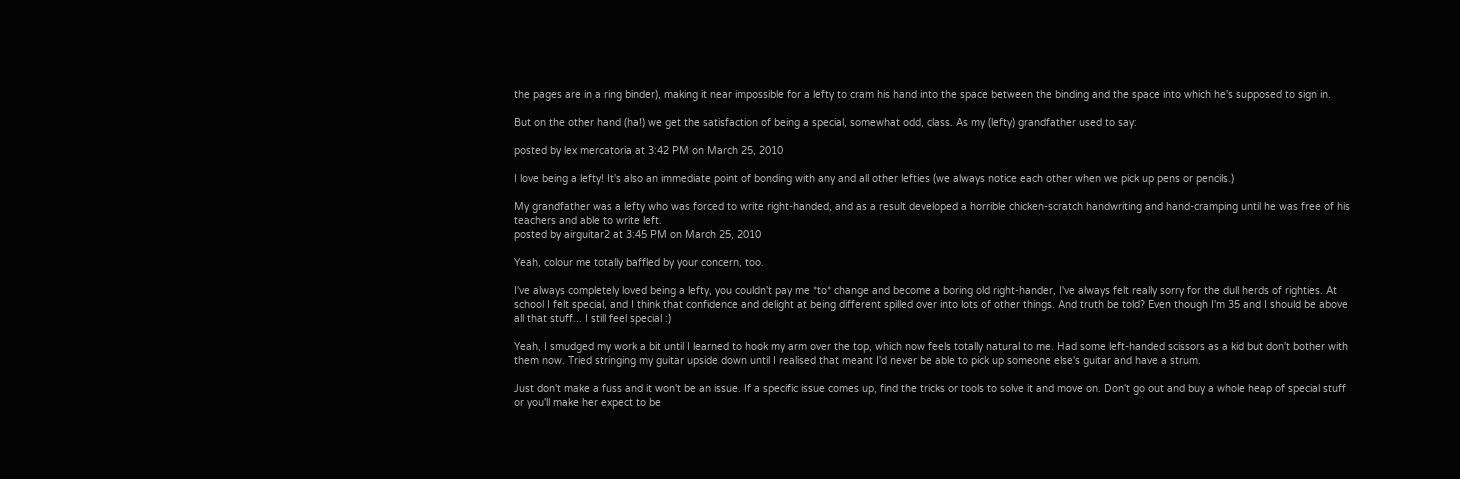the pages are in a ring binder), making it near impossible for a lefty to cram his hand into the space between the binding and the space into which he's supposed to sign in.

But on the other hand (ha!) we get the satisfaction of being a special, somewhat odd, class. As my (lefty) grandfather used to say:

posted by lex mercatoria at 3:42 PM on March 25, 2010

I love being a lefty! It's also an immediate point of bonding with any and all other lefties (we always notice each other when we pick up pens or pencils.)

My grandfather was a lefty who was forced to write right-handed, and as a result developed a horrible chicken-scratch handwriting and hand-cramping until he was free of his teachers and able to write left.
posted by airguitar2 at 3:45 PM on March 25, 2010

Yeah, colour me totally baffled by your concern, too.

I've always completely loved being a lefty, you couldn't pay me *to* change and become a boring old right-hander, I've always felt really sorry for the dull herds of righties. At school I felt special, and I think that confidence and delight at being different spilled over into lots of other things. And truth be told? Even though I'm 35 and I should be above all that stuff... I still feel special :)

Yeah, I smudged my work a bit until I learned to hook my arm over the top, which now feels totally natural to me. Had some left-handed scissors as a kid but don't bother with them now. Tried stringing my guitar upside down until I realised that meant I'd never be able to pick up someone else's guitar and have a strum.

Just don't make a fuss and it won't be an issue. If a specific issue comes up, find the tricks or tools to solve it and move on. Don't go out and buy a whole heap of special stuff or you'll make her expect to be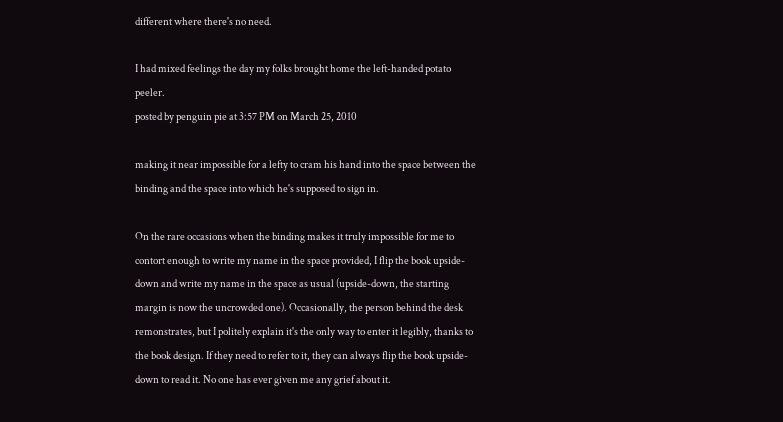different where there's no need.

I had mixed feelings the day my folks brought home the left-handed potato peeler.
posted by penguin pie at 3:57 PM on March 25, 2010

making it near impossible for a lefty to cram his hand into the space between the binding and the space into which he's supposed to sign in.

On the rare occasions when the binding makes it truly impossible for me to contort enough to write my name in the space provided, I flip the book upside-down and write my name in the space as usual (upside-down, the starting margin is now the uncrowded one). Occasionally, the person behind the desk remonstrates, but I politely explain it's the only way to enter it legibly, thanks to the book design. If they need to refer to it, they can always flip the book upside-down to read it. No one has ever given me any grief about it.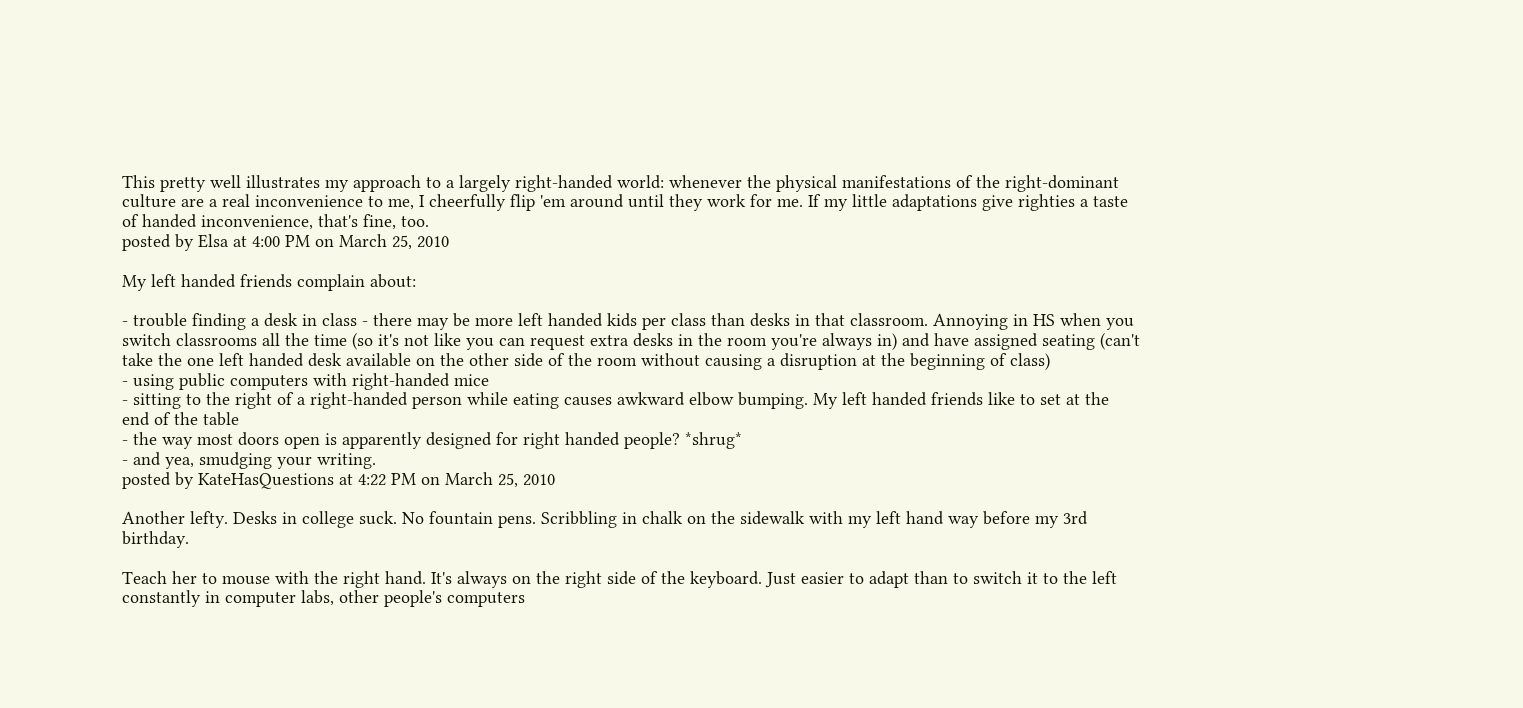This pretty well illustrates my approach to a largely right-handed world: whenever the physical manifestations of the right-dominant culture are a real inconvenience to me, I cheerfully flip 'em around until they work for me. If my little adaptations give righties a taste of handed inconvenience, that's fine, too.
posted by Elsa at 4:00 PM on March 25, 2010

My left handed friends complain about:

- trouble finding a desk in class - there may be more left handed kids per class than desks in that classroom. Annoying in HS when you switch classrooms all the time (so it's not like you can request extra desks in the room you're always in) and have assigned seating (can't take the one left handed desk available on the other side of the room without causing a disruption at the beginning of class)
- using public computers with right-handed mice
- sitting to the right of a right-handed person while eating causes awkward elbow bumping. My left handed friends like to set at the end of the table
- the way most doors open is apparently designed for right handed people? *shrug*
- and yea, smudging your writing.
posted by KateHasQuestions at 4:22 PM on March 25, 2010

Another lefty. Desks in college suck. No fountain pens. Scribbling in chalk on the sidewalk with my left hand way before my 3rd birthday.

Teach her to mouse with the right hand. It's always on the right side of the keyboard. Just easier to adapt than to switch it to the left constantly in computer labs, other people's computers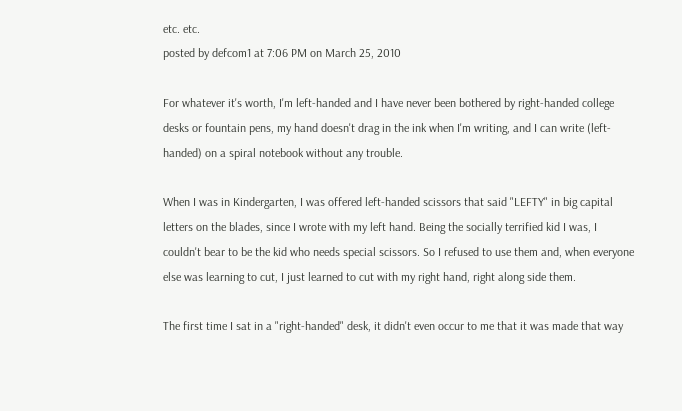etc. etc.
posted by defcom1 at 7:06 PM on March 25, 2010

For whatever it's worth, I'm left-handed and I have never been bothered by right-handed college desks or fountain pens, my hand doesn't drag in the ink when I'm writing, and I can write (left-handed) on a spiral notebook without any trouble.

When I was in Kindergarten, I was offered left-handed scissors that said "LEFTY" in big capital letters on the blades, since I wrote with my left hand. Being the socially terrified kid I was, I couldn't bear to be the kid who needs special scissors. So I refused to use them and, when everyone else was learning to cut, I just learned to cut with my right hand, right along side them.

The first time I sat in a "right-handed" desk, it didn't even occur to me that it was made that way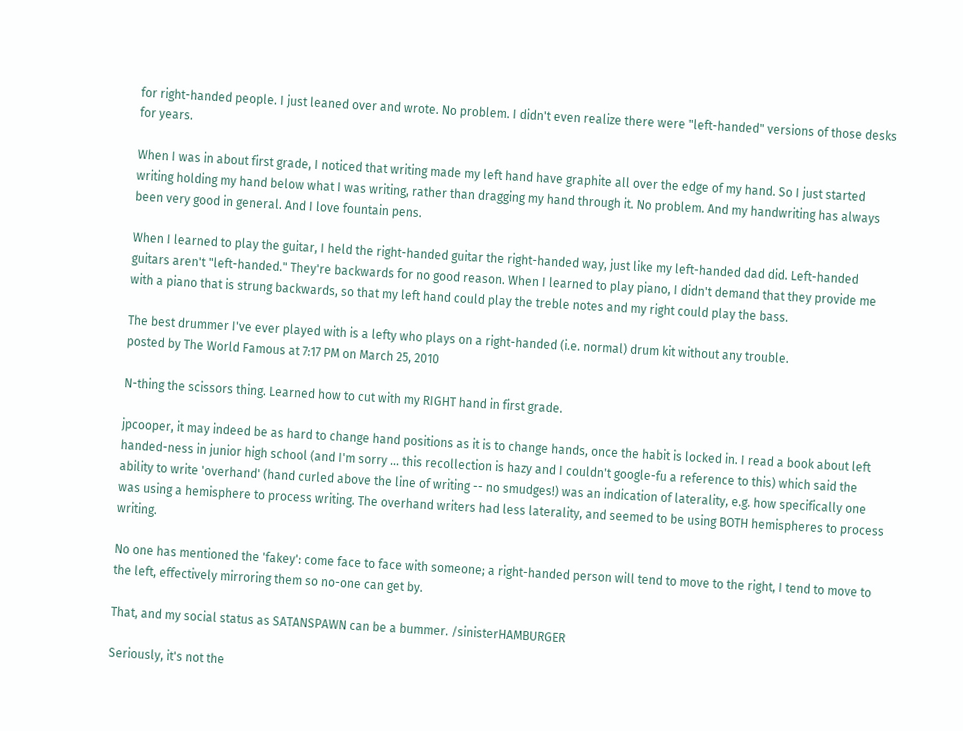for right-handed people. I just leaned over and wrote. No problem. I didn't even realize there were "left-handed" versions of those desks for years.

When I was in about first grade, I noticed that writing made my left hand have graphite all over the edge of my hand. So I just started writing holding my hand below what I was writing, rather than dragging my hand through it. No problem. And my handwriting has always been very good in general. And I love fountain pens.

When I learned to play the guitar, I held the right-handed guitar the right-handed way, just like my left-handed dad did. Left-handed guitars aren't "left-handed." They're backwards for no good reason. When I learned to play piano, I didn't demand that they provide me with a piano that is strung backwards, so that my left hand could play the treble notes and my right could play the bass.

The best drummer I've ever played with is a lefty who plays on a right-handed (i.e. normal) drum kit without any trouble.
posted by The World Famous at 7:17 PM on March 25, 2010

N-thing the scissors thing. Learned how to cut with my RIGHT hand in first grade.

jpcooper, it may indeed be as hard to change hand positions as it is to change hands, once the habit is locked in. I read a book about left handed-ness in junior high school (and I'm sorry ... this recollection is hazy and I couldn't google-fu a reference to this) which said the ability to write 'overhand' (hand curled above the line of writing -- no smudges!) was an indication of laterality, e.g. how specifically one was using a hemisphere to process writing. The overhand writers had less laterality, and seemed to be using BOTH hemispheres to process writing.

No one has mentioned the 'fakey': come face to face with someone; a right-handed person will tend to move to the right, I tend to move to the left, effectively mirroring them so no-one can get by.

That, and my social status as SATANSPAWN can be a bummer. /sinisterHAMBURGER

Seriously, it's not the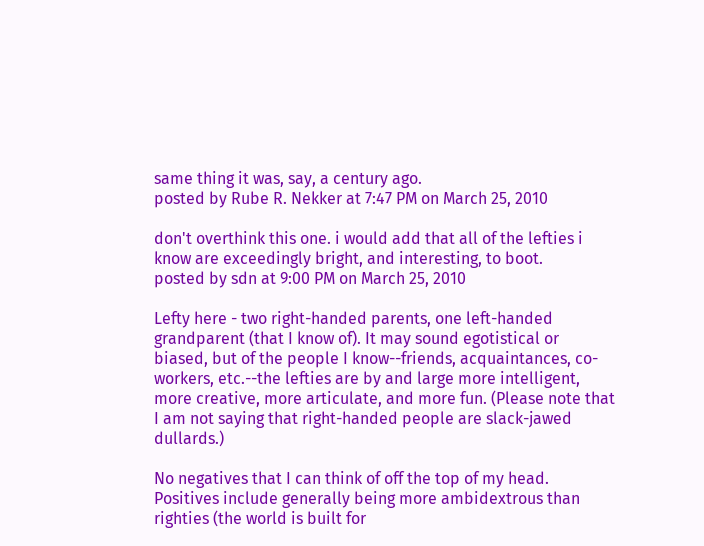same thing it was, say, a century ago.
posted by Rube R. Nekker at 7:47 PM on March 25, 2010

don't overthink this one. i would add that all of the lefties i know are exceedingly bright, and interesting, to boot.
posted by sdn at 9:00 PM on March 25, 2010

Lefty here - two right-handed parents, one left-handed grandparent (that I know of). It may sound egotistical or biased, but of the people I know--friends, acquaintances, co-workers, etc.--the lefties are by and large more intelligent, more creative, more articulate, and more fun. (Please note that I am not saying that right-handed people are slack-jawed dullards.)

No negatives that I can think of off the top of my head. Positives include generally being more ambidextrous than righties (the world is built for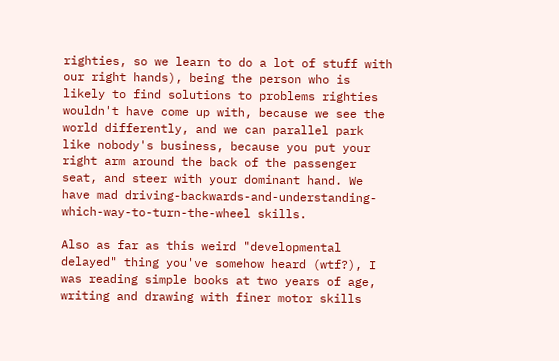righties, so we learn to do a lot of stuff with our right hands), being the person who is likely to find solutions to problems righties wouldn't have come up with, because we see the world differently, and we can parallel park like nobody's business, because you put your right arm around the back of the passenger seat, and steer with your dominant hand. We have mad driving-backwards-and-understanding-which-way-to-turn-the-wheel skills.

Also as far as this weird "developmental delayed" thing you've somehow heard (wtf?), I was reading simple books at two years of age, writing and drawing with finer motor skills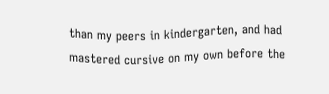than my peers in kindergarten, and had mastered cursive on my own before the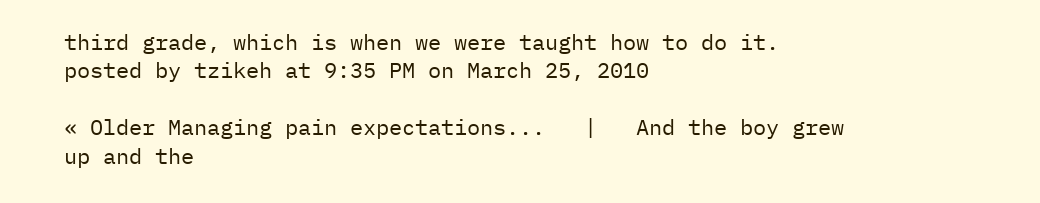third grade, which is when we were taught how to do it.
posted by tzikeh at 9:35 PM on March 25, 2010

« Older Managing pain expectations...   |   And the boy grew up and the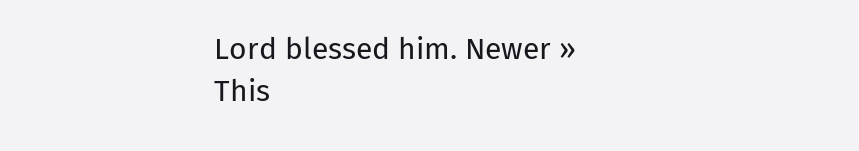Lord blessed him. Newer »
This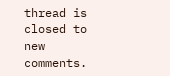thread is closed to new comments.